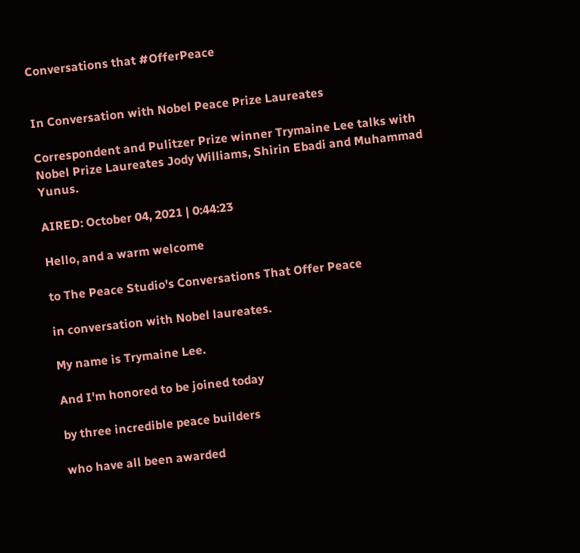Conversations that #OfferPeace


In Conversation with Nobel Peace Prize Laureates

Correspondent and Pulitzer Prize winner Trymaine Lee talks with Nobel Prize Laureates Jody Williams, Shirin Ebadi and Muhammad Yunus.

AIRED: October 04, 2021 | 0:44:23

Hello, and a warm welcome

to The Peace Studio's Conversations That Offer Peace

in conversation with Nobel laureates.

My name is Trymaine Lee.

And I'm honored to be joined today

by three incredible peace builders

who have all been awarded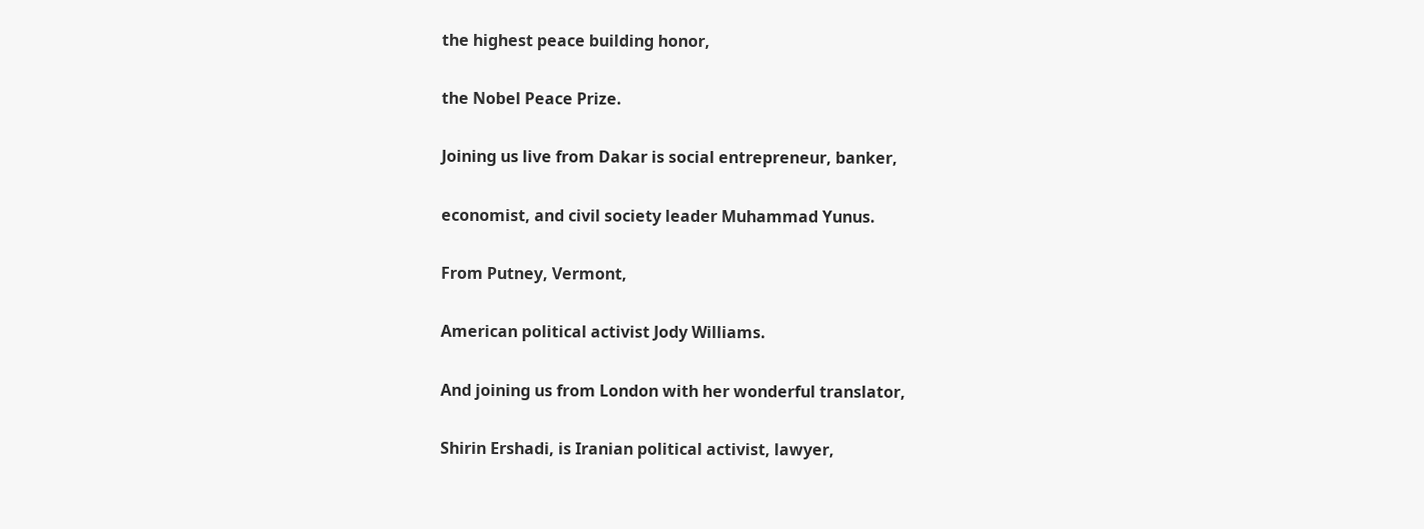the highest peace building honor,

the Nobel Peace Prize.

Joining us live from Dakar is social entrepreneur, banker,

economist, and civil society leader Muhammad Yunus.

From Putney, Vermont,

American political activist Jody Williams.

And joining us from London with her wonderful translator,

Shirin Ershadi, is Iranian political activist, lawyer,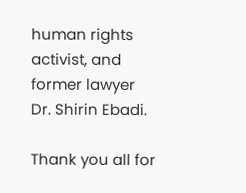human rights activist, and former lawyer Dr. Shirin Ebadi.

Thank you all for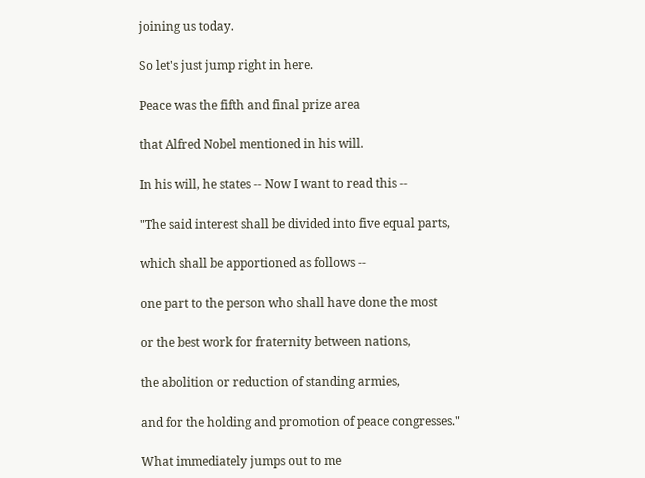joining us today.

So let's just jump right in here.

Peace was the fifth and final prize area

that Alfred Nobel mentioned in his will.

In his will, he states -- Now I want to read this --

"The said interest shall be divided into five equal parts,

which shall be apportioned as follows --

one part to the person who shall have done the most

or the best work for fraternity between nations,

the abolition or reduction of standing armies,

and for the holding and promotion of peace congresses."

What immediately jumps out to me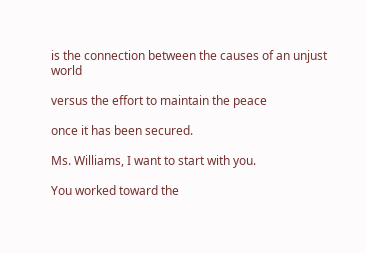is the connection between the causes of an unjust world

versus the effort to maintain the peace

once it has been secured.

Ms. Williams, I want to start with you.

You worked toward the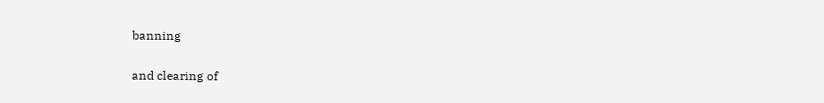banning

and clearing of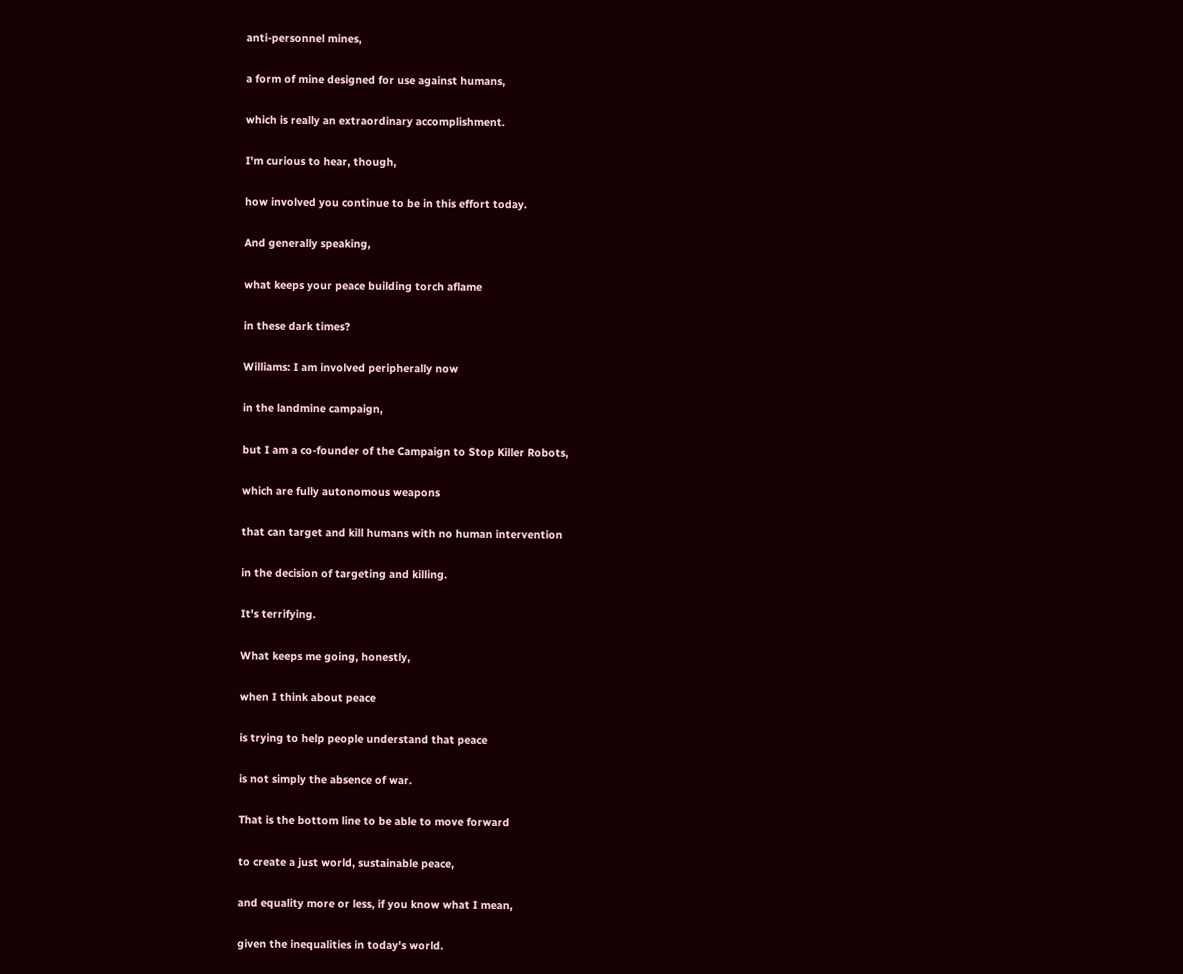anti-personnel mines,

a form of mine designed for use against humans,

which is really an extraordinary accomplishment.

I'm curious to hear, though,

how involved you continue to be in this effort today.

And generally speaking,

what keeps your peace building torch aflame

in these dark times?

Williams: I am involved peripherally now

in the landmine campaign,

but I am a co-founder of the Campaign to Stop Killer Robots,

which are fully autonomous weapons

that can target and kill humans with no human intervention

in the decision of targeting and killing.

It's terrifying.

What keeps me going, honestly,

when I think about peace

is trying to help people understand that peace

is not simply the absence of war.

That is the bottom line to be able to move forward

to create a just world, sustainable peace,

and equality more or less, if you know what I mean,

given the inequalities in today's world.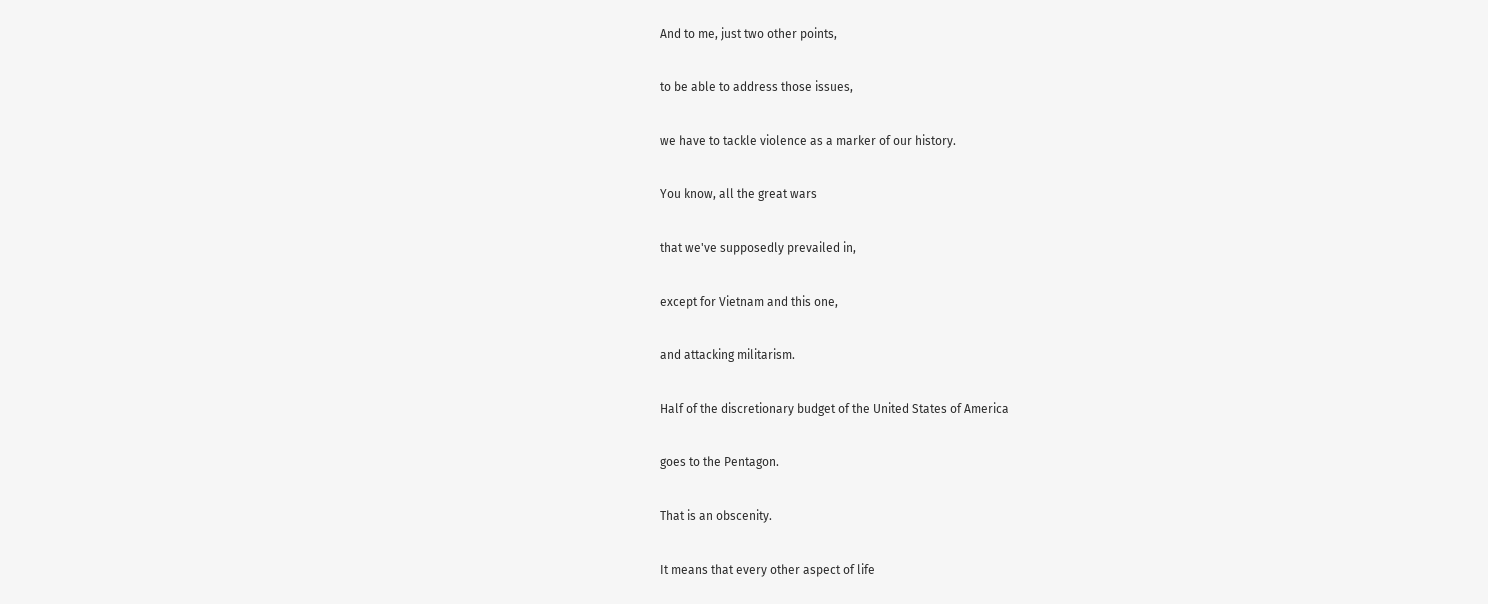And to me, just two other points,

to be able to address those issues,

we have to tackle violence as a marker of our history.

You know, all the great wars

that we've supposedly prevailed in,

except for Vietnam and this one,

and attacking militarism.

Half of the discretionary budget of the United States of America

goes to the Pentagon.

That is an obscenity.

It means that every other aspect of life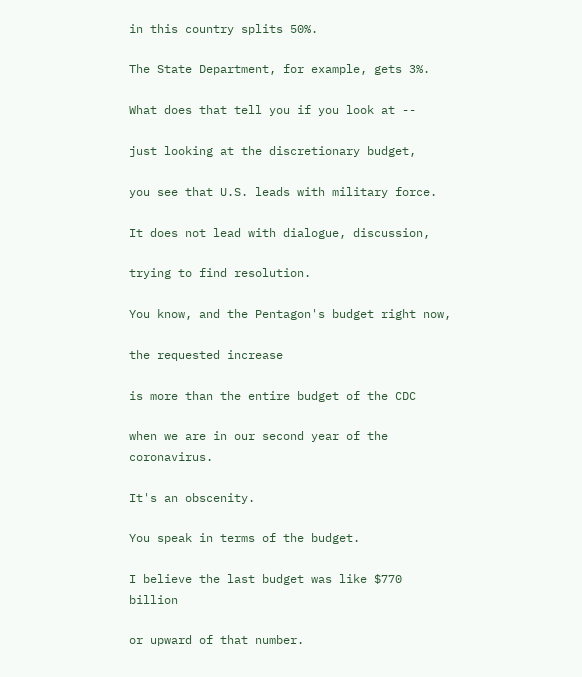in this country splits 50%.

The State Department, for example, gets 3%.

What does that tell you if you look at --

just looking at the discretionary budget,

you see that U.S. leads with military force.

It does not lead with dialogue, discussion,

trying to find resolution.

You know, and the Pentagon's budget right now,

the requested increase

is more than the entire budget of the CDC

when we are in our second year of the coronavirus.

It's an obscenity.

You speak in terms of the budget.

I believe the last budget was like $770 billion

or upward of that number.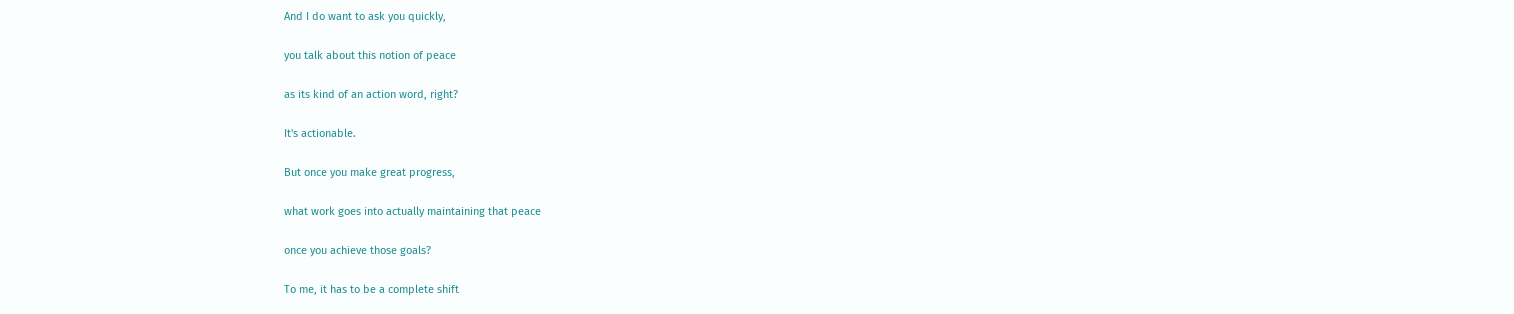And I do want to ask you quickly,

you talk about this notion of peace

as its kind of an action word, right?

It's actionable.

But once you make great progress,

what work goes into actually maintaining that peace

once you achieve those goals?

To me, it has to be a complete shift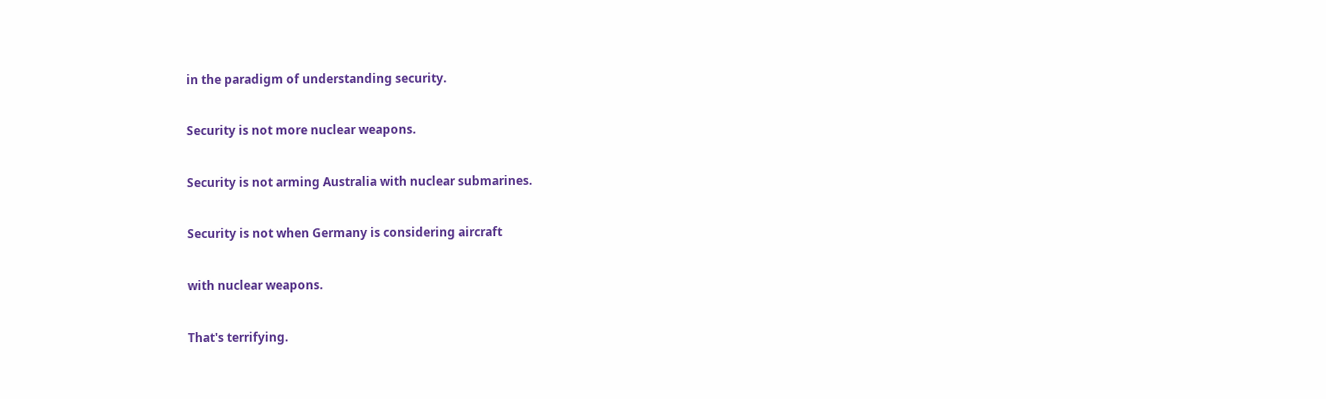in the paradigm of understanding security.

Security is not more nuclear weapons.

Security is not arming Australia with nuclear submarines.

Security is not when Germany is considering aircraft

with nuclear weapons.

That's terrifying.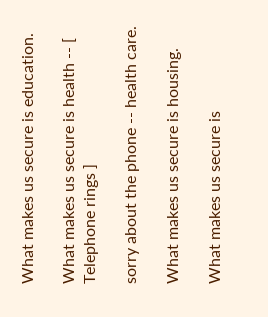What makes us secure is education.

What makes us secure is health -- [ Telephone rings ]

sorry about the phone -- health care.

What makes us secure is housing.

What makes us secure is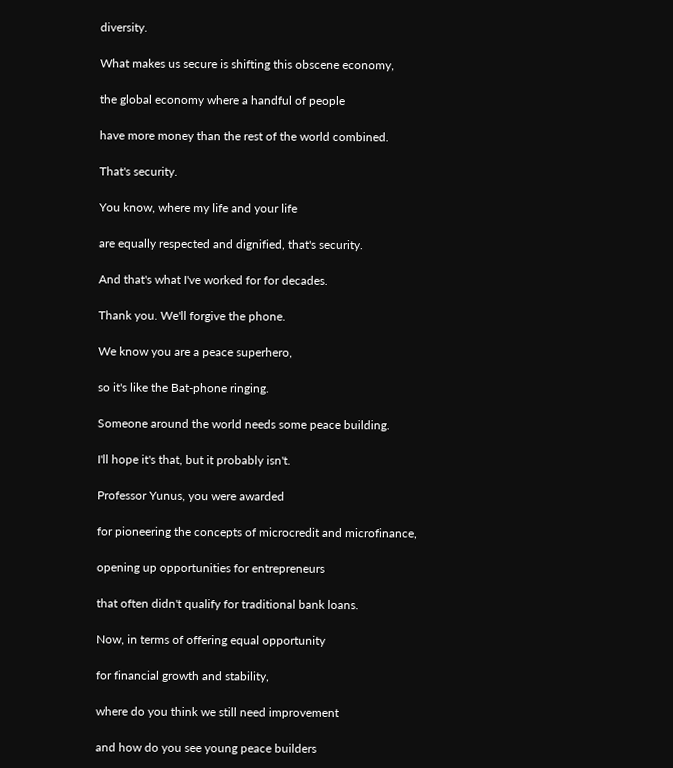diversity.

What makes us secure is shifting this obscene economy,

the global economy where a handful of people

have more money than the rest of the world combined.

That's security.

You know, where my life and your life

are equally respected and dignified, that's security.

And that's what I've worked for for decades.

Thank you. We'll forgive the phone.

We know you are a peace superhero,

so it's like the Bat-phone ringing.

Someone around the world needs some peace building.

I'll hope it's that, but it probably isn't.

Professor Yunus, you were awarded

for pioneering the concepts of microcredit and microfinance,

opening up opportunities for entrepreneurs

that often didn't qualify for traditional bank loans.

Now, in terms of offering equal opportunity

for financial growth and stability,

where do you think we still need improvement

and how do you see young peace builders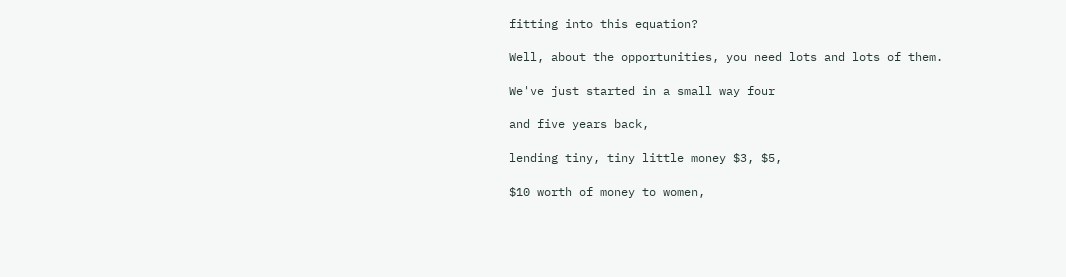fitting into this equation?

Well, about the opportunities, you need lots and lots of them.

We've just started in a small way four

and five years back,

lending tiny, tiny little money $3, $5,

$10 worth of money to women,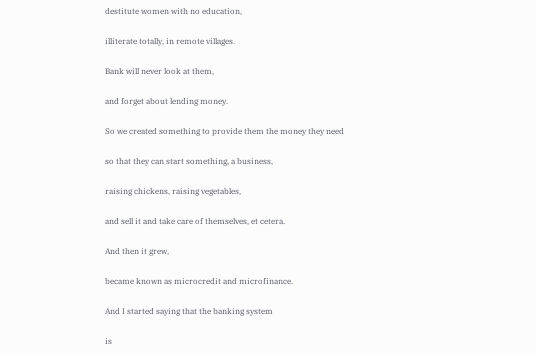destitute women with no education,

illiterate totally, in remote villages.

Bank will never look at them,

and forget about lending money.

So we created something to provide them the money they need

so that they can start something, a business,

raising chickens, raising vegetables,

and sell it and take care of themselves, et cetera.

And then it grew,

became known as microcredit and microfinance.

And I started saying that the banking system

is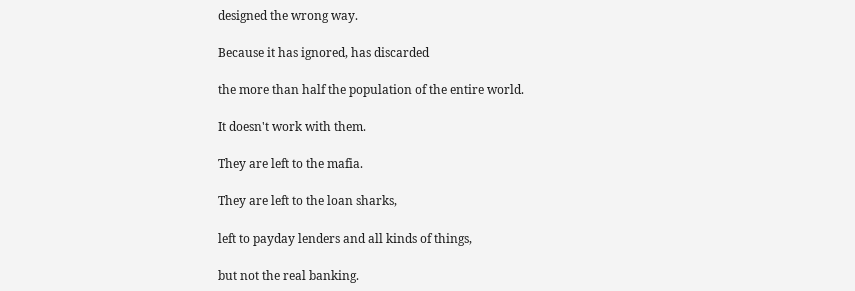designed the wrong way.

Because it has ignored, has discarded

the more than half the population of the entire world.

It doesn't work with them.

They are left to the mafia.

They are left to the loan sharks,

left to payday lenders and all kinds of things,

but not the real banking.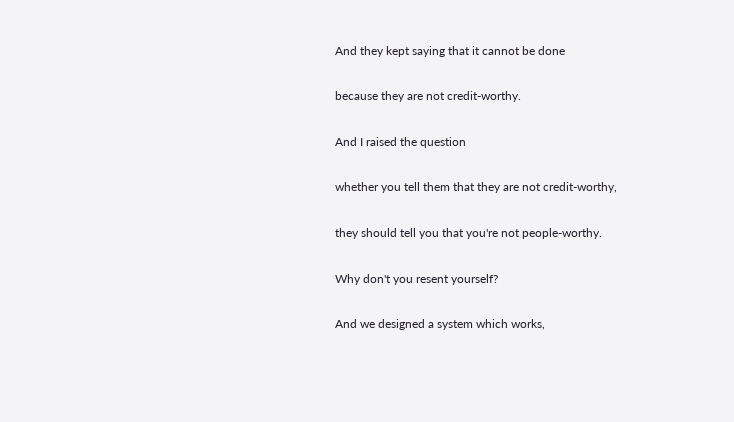And they kept saying that it cannot be done

because they are not credit-worthy.

And I raised the question

whether you tell them that they are not credit-worthy,

they should tell you that you're not people-worthy.

Why don't you resent yourself?

And we designed a system which works,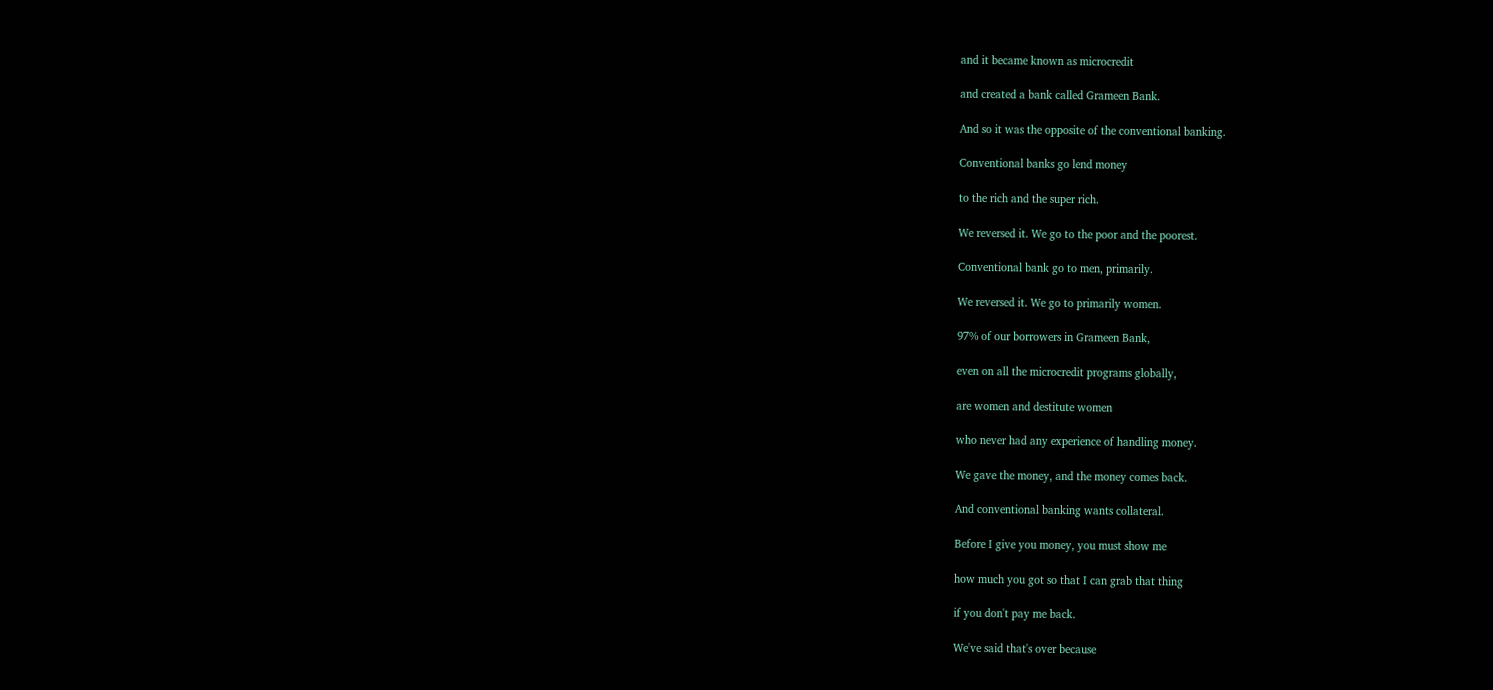and it became known as microcredit

and created a bank called Grameen Bank.

And so it was the opposite of the conventional banking.

Conventional banks go lend money

to the rich and the super rich.

We reversed it. We go to the poor and the poorest.

Conventional bank go to men, primarily.

We reversed it. We go to primarily women.

97% of our borrowers in Grameen Bank,

even on all the microcredit programs globally,

are women and destitute women

who never had any experience of handling money.

We gave the money, and the money comes back.

And conventional banking wants collateral.

Before I give you money, you must show me

how much you got so that I can grab that thing

if you don't pay me back.

We've said that's over because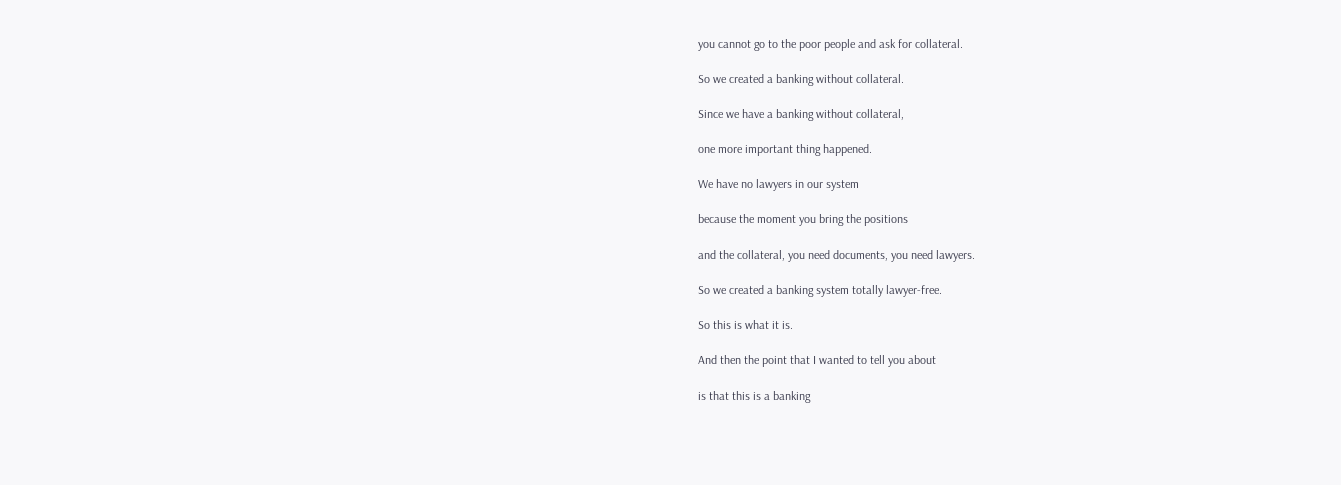you cannot go to the poor people and ask for collateral.

So we created a banking without collateral.

Since we have a banking without collateral,

one more important thing happened.

We have no lawyers in our system

because the moment you bring the positions

and the collateral, you need documents, you need lawyers.

So we created a banking system totally lawyer-free.

So this is what it is.

And then the point that I wanted to tell you about

is that this is a banking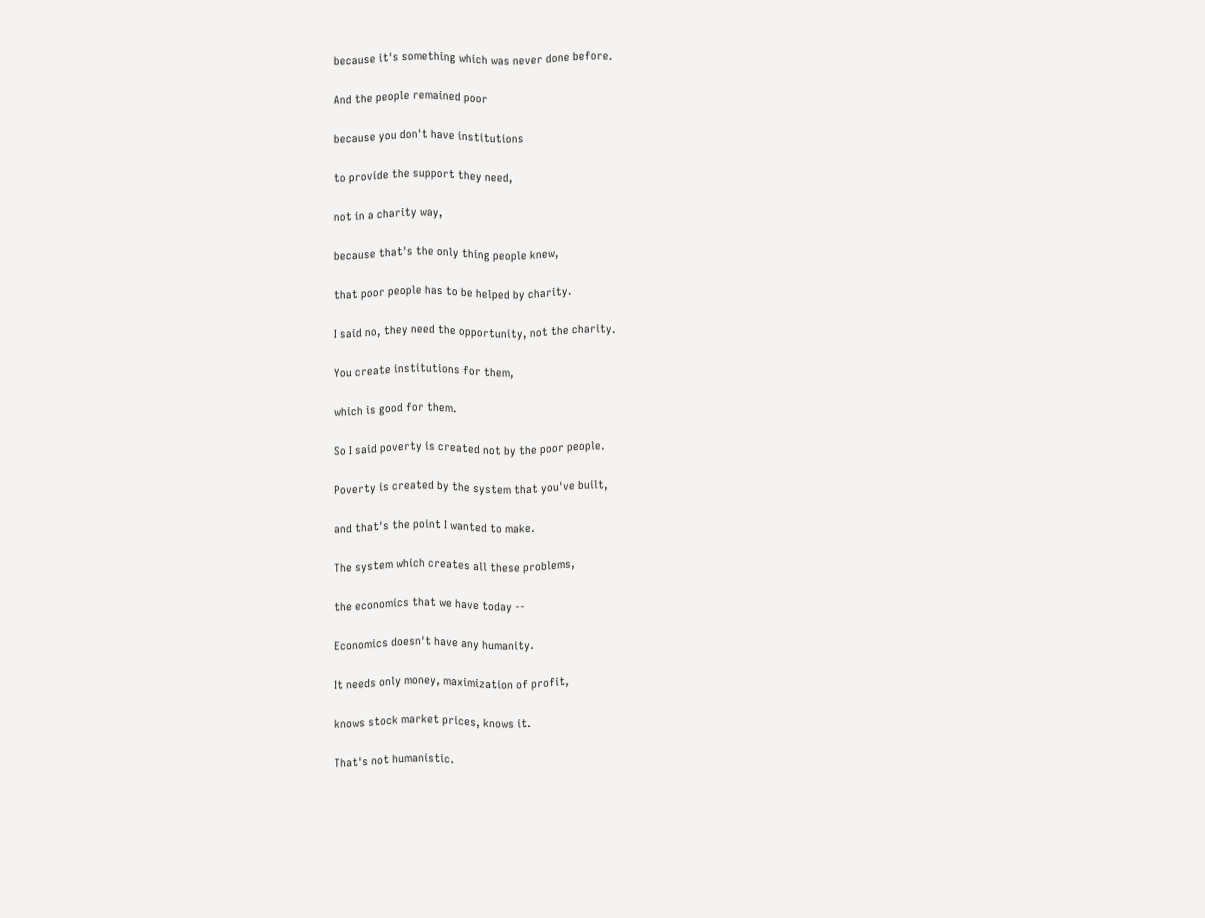because it's something which was never done before.

And the people remained poor

because you don't have institutions

to provide the support they need,

not in a charity way,

because that's the only thing people knew,

that poor people has to be helped by charity.

I said no, they need the opportunity, not the charity.

You create institutions for them,

which is good for them.

So I said poverty is created not by the poor people.

Poverty is created by the system that you've built,

and that's the point I wanted to make.

The system which creates all these problems,

the economics that we have today --

Economics doesn't have any humanity.

It needs only money, maximization of profit,

knows stock market prices, knows it.

That's not humanistic.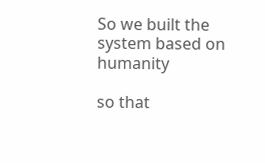So we built the system based on humanity

so that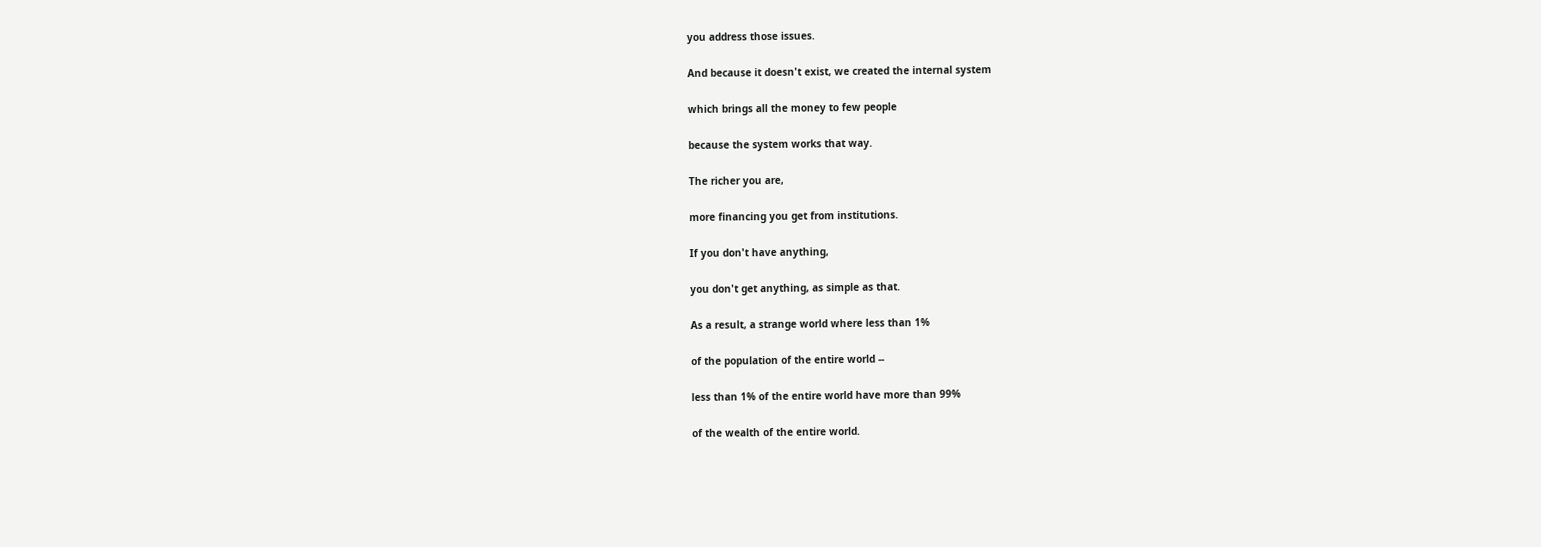you address those issues.

And because it doesn't exist, we created the internal system

which brings all the money to few people

because the system works that way.

The richer you are,

more financing you get from institutions.

If you don't have anything,

you don't get anything, as simple as that.

As a result, a strange world where less than 1%

of the population of the entire world --

less than 1% of the entire world have more than 99%

of the wealth of the entire world.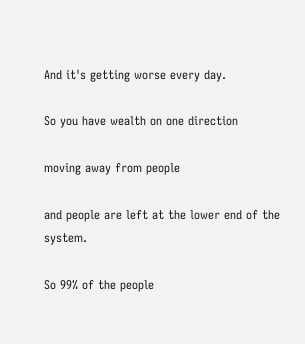And it's getting worse every day.

So you have wealth on one direction

moving away from people

and people are left at the lower end of the system.

So 99% of the people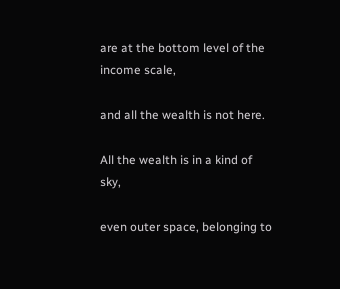are at the bottom level of the income scale,

and all the wealth is not here.

All the wealth is in a kind of sky,

even outer space, belonging to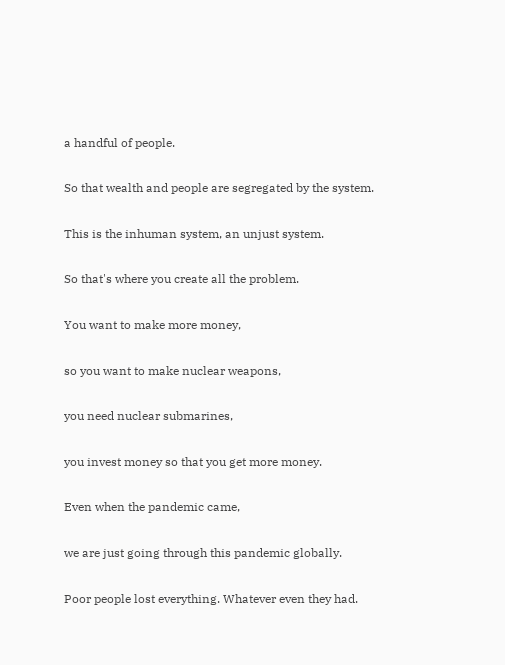a handful of people.

So that wealth and people are segregated by the system.

This is the inhuman system, an unjust system.

So that's where you create all the problem.

You want to make more money,

so you want to make nuclear weapons,

you need nuclear submarines,

you invest money so that you get more money.

Even when the pandemic came,

we are just going through this pandemic globally.

Poor people lost everything. Whatever even they had.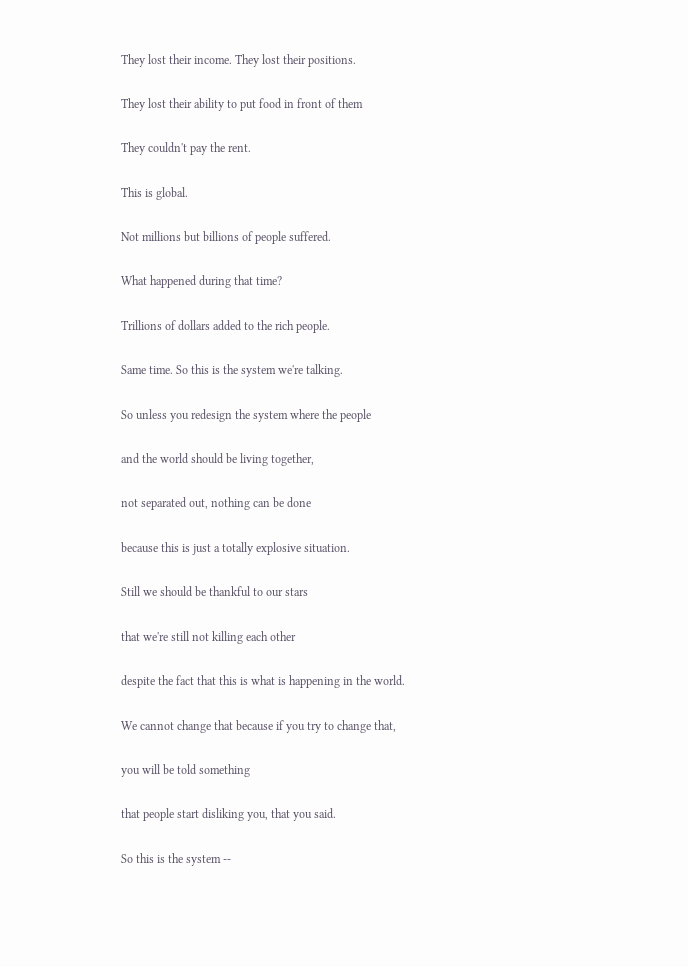They lost their income. They lost their positions.

They lost their ability to put food in front of them

They couldn't pay the rent.

This is global.

Not millions but billions of people suffered.

What happened during that time?

Trillions of dollars added to the rich people.

Same time. So this is the system we're talking.

So unless you redesign the system where the people

and the world should be living together,

not separated out, nothing can be done

because this is just a totally explosive situation.

Still we should be thankful to our stars

that we're still not killing each other

despite the fact that this is what is happening in the world.

We cannot change that because if you try to change that,

you will be told something

that people start disliking you, that you said.

So this is the system --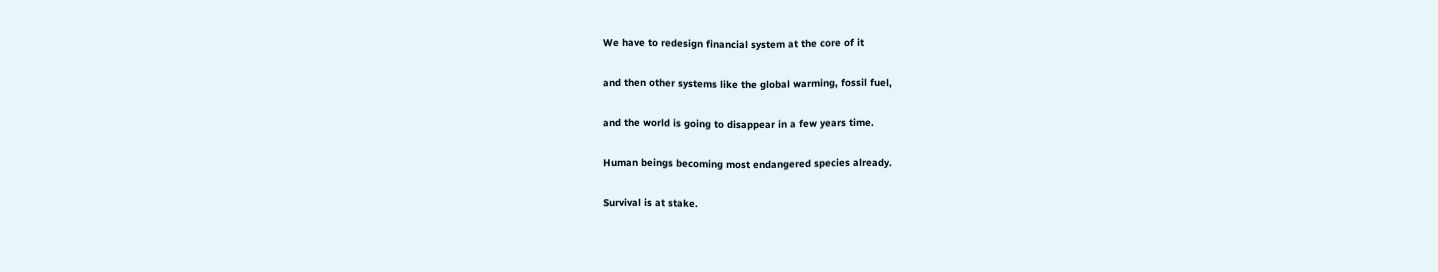We have to redesign financial system at the core of it

and then other systems like the global warming, fossil fuel,

and the world is going to disappear in a few years time.

Human beings becoming most endangered species already.

Survival is at stake.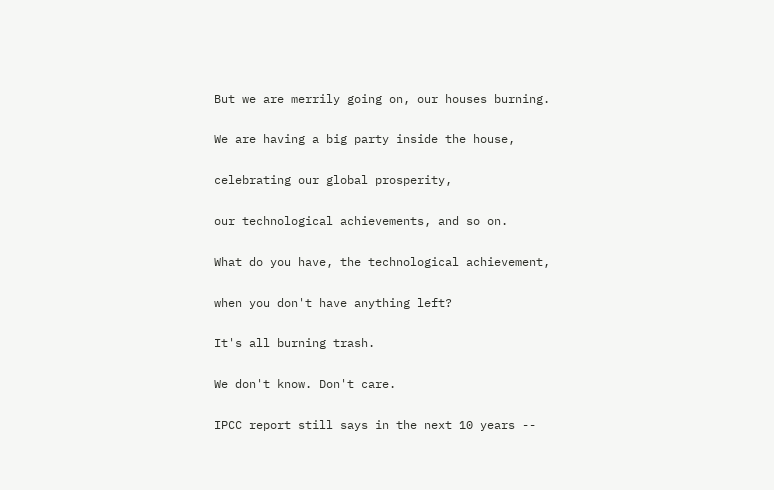But we are merrily going on, our houses burning.

We are having a big party inside the house,

celebrating our global prosperity,

our technological achievements, and so on.

What do you have, the technological achievement,

when you don't have anything left?

It's all burning trash.

We don't know. Don't care.

IPCC report still says in the next 10 years --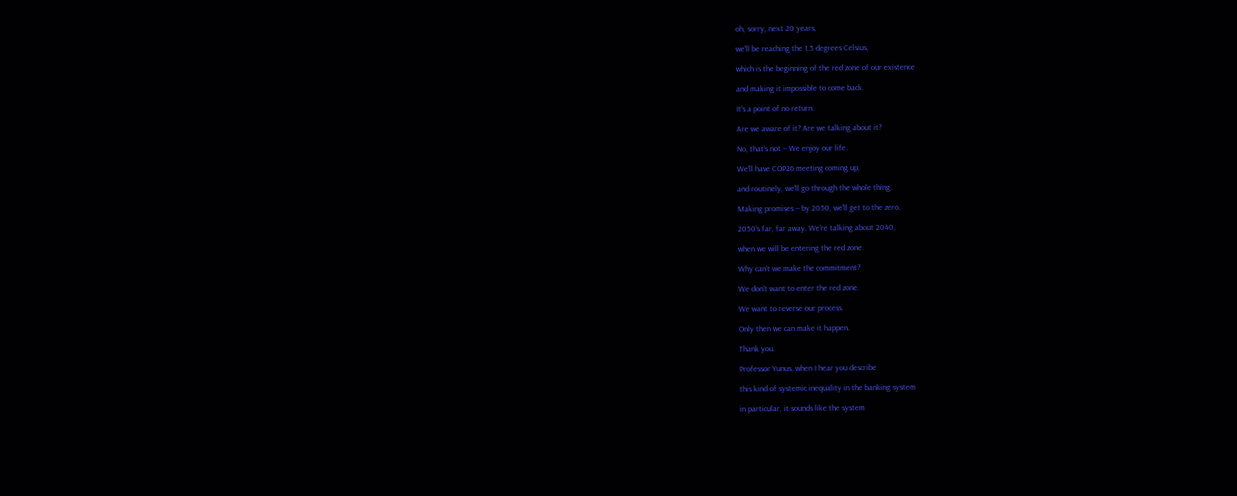oh, sorry, next 20 years,

we'll be reaching the 1.5 degrees Celsius,

which is the beginning of the red zone of our existence

and making it impossible to come back.

It's a point of no return.

Are we aware of it? Are we talking about it?

No, that's not -- We enjoy our life.

We'll have COP26 meeting coming up,

and routinely, we'll go through the whole thing.

Making promises -- by 2050, we'll get to the zero.

2050's far, far away. We're talking about 2040,

when we will be entering the red zone.

Why can't we make the commitment?

We don't want to enter the red zone.

We want to reverse our process.

Only then we can make it happen.

Thank you.

Professor Yunus, when I hear you describe

this kind of systemic inequality in the banking system

in particular, it sounds like the system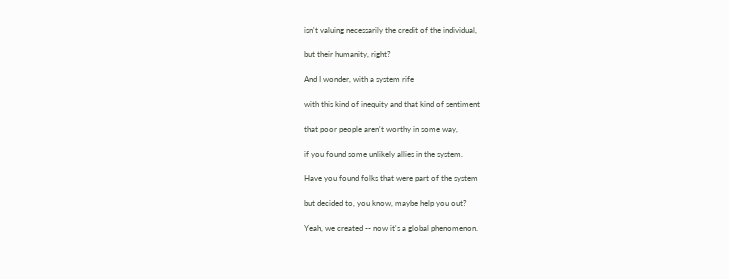isn't valuing necessarily the credit of the individual,

but their humanity, right?

And I wonder, with a system rife

with this kind of inequity and that kind of sentiment

that poor people aren't worthy in some way,

if you found some unlikely allies in the system.

Have you found folks that were part of the system

but decided to, you know, maybe help you out?

Yeah, we created -- now it's a global phenomenon.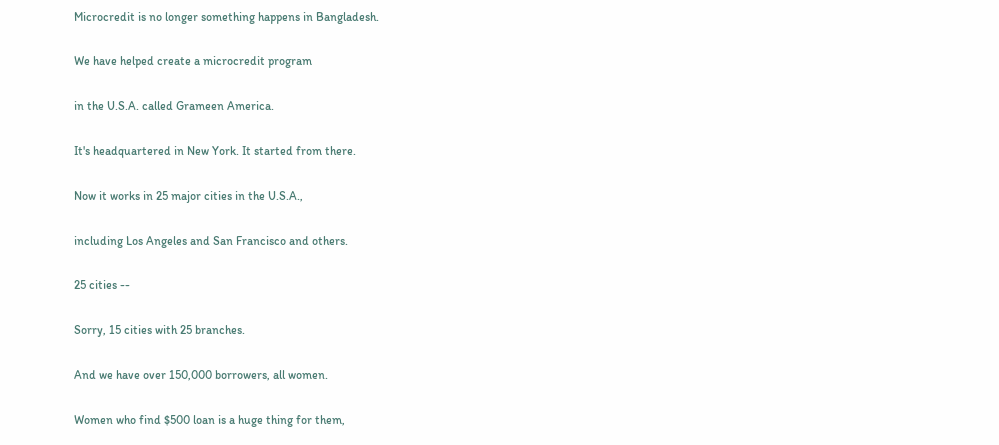Microcredit is no longer something happens in Bangladesh.

We have helped create a microcredit program

in the U.S.A. called Grameen America.

It's headquartered in New York. It started from there.

Now it works in 25 major cities in the U.S.A.,

including Los Angeles and San Francisco and others.

25 cities --

Sorry, 15 cities with 25 branches.

And we have over 150,000 borrowers, all women.

Women who find $500 loan is a huge thing for them,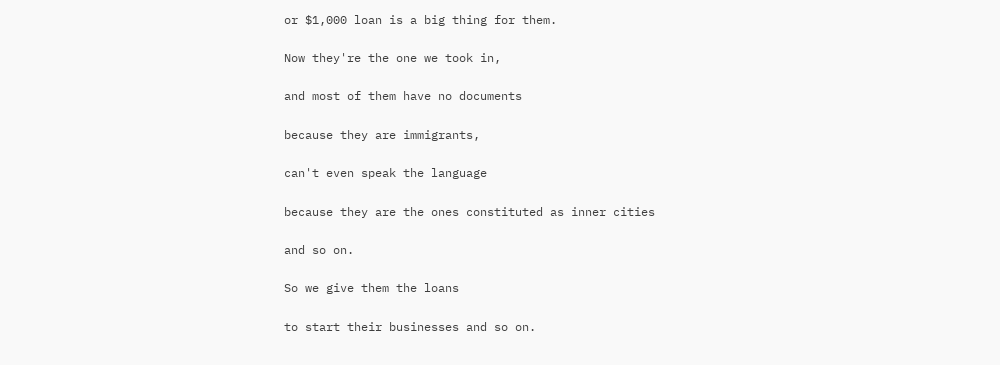or $1,000 loan is a big thing for them.

Now they're the one we took in,

and most of them have no documents

because they are immigrants,

can't even speak the language

because they are the ones constituted as inner cities

and so on.

So we give them the loans

to start their businesses and so on.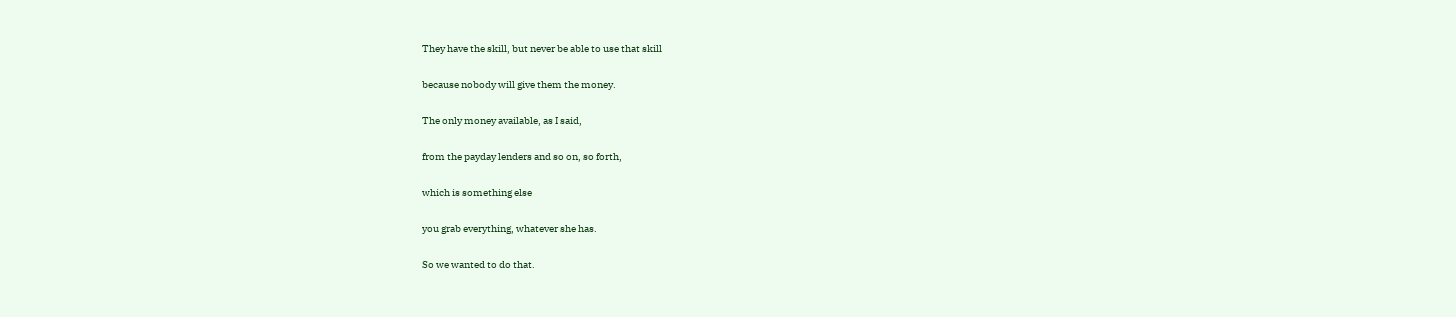They have the skill, but never be able to use that skill

because nobody will give them the money.

The only money available, as I said,

from the payday lenders and so on, so forth,

which is something else

you grab everything, whatever she has.

So we wanted to do that.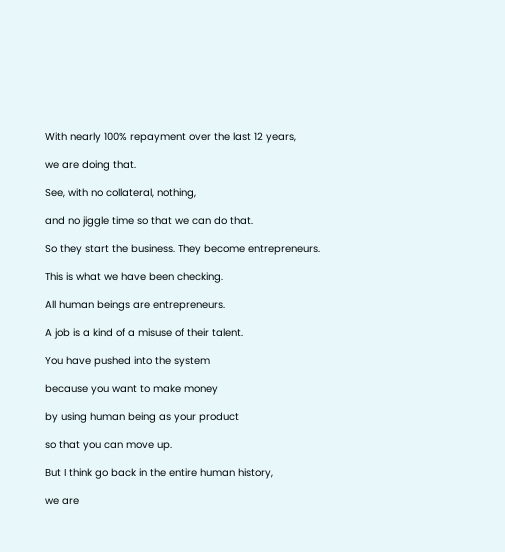With nearly 100% repayment over the last 12 years,

we are doing that.

See, with no collateral, nothing,

and no jiggle time so that we can do that.

So they start the business. They become entrepreneurs.

This is what we have been checking.

All human beings are entrepreneurs.

A job is a kind of a misuse of their talent.

You have pushed into the system

because you want to make money

by using human being as your product

so that you can move up.

But I think go back in the entire human history,

we are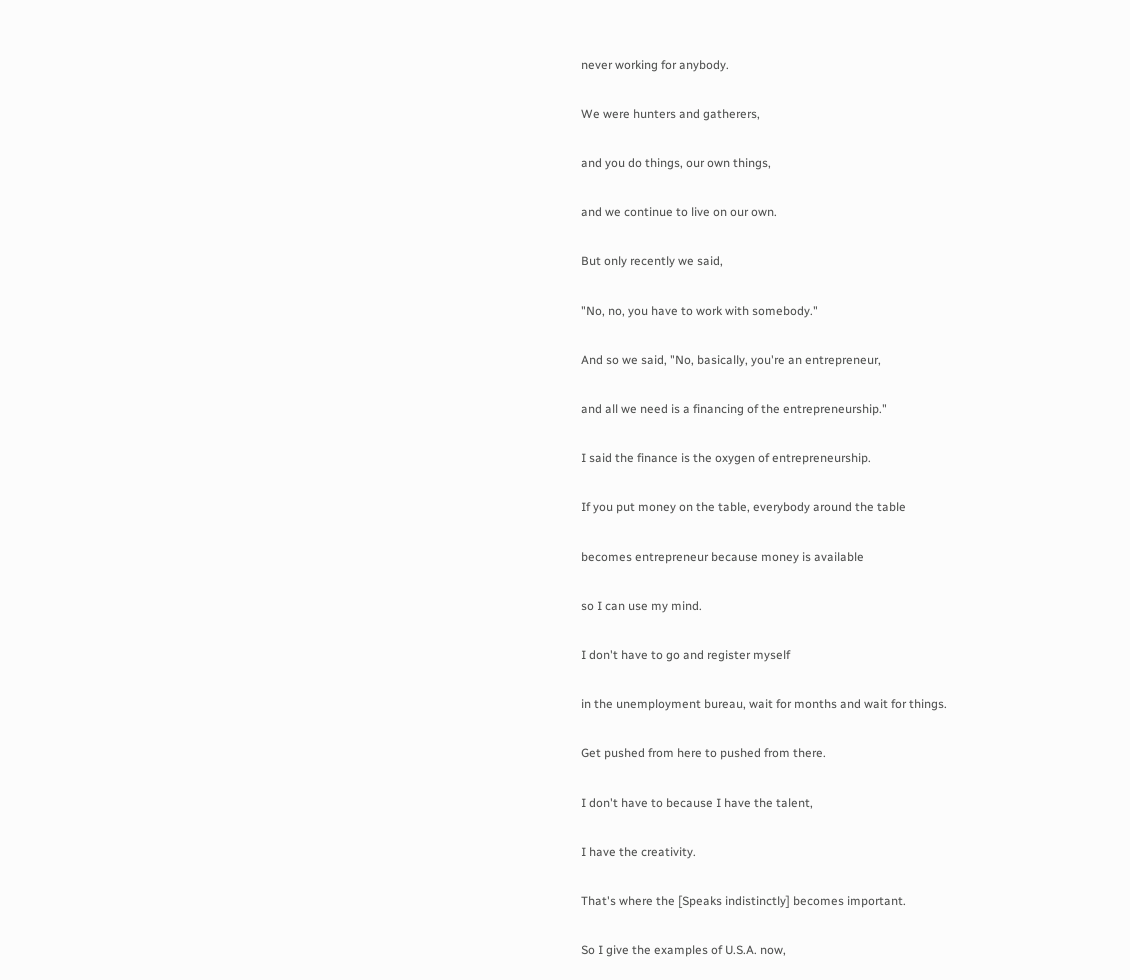never working for anybody.

We were hunters and gatherers,

and you do things, our own things,

and we continue to live on our own.

But only recently we said,

"No, no, you have to work with somebody."

And so we said, "No, basically, you're an entrepreneur,

and all we need is a financing of the entrepreneurship."

I said the finance is the oxygen of entrepreneurship.

If you put money on the table, everybody around the table

becomes entrepreneur because money is available

so I can use my mind.

I don't have to go and register myself

in the unemployment bureau, wait for months and wait for things.

Get pushed from here to pushed from there.

I don't have to because I have the talent,

I have the creativity.

That's where the [Speaks indistinctly] becomes important.

So I give the examples of U.S.A. now,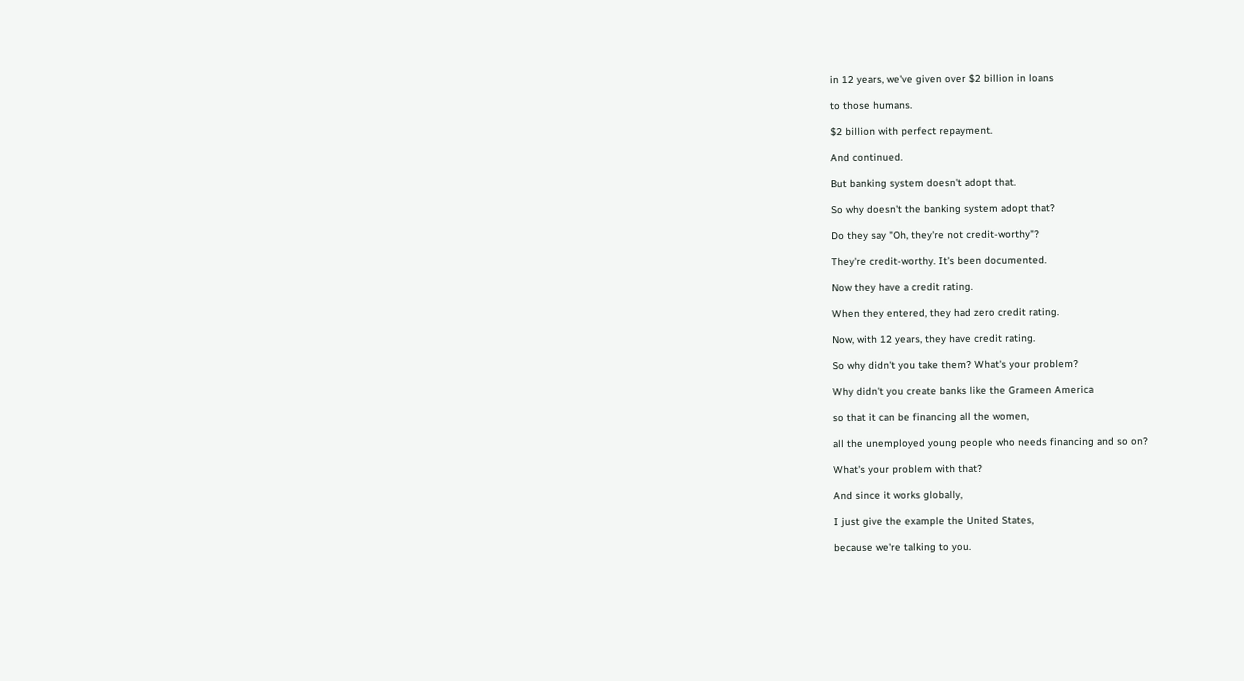in 12 years, we've given over $2 billion in loans

to those humans.

$2 billion with perfect repayment.

And continued.

But banking system doesn't adopt that.

So why doesn't the banking system adopt that?

Do they say "Oh, they're not credit-worthy"?

They're credit-worthy. It's been documented.

Now they have a credit rating.

When they entered, they had zero credit rating.

Now, with 12 years, they have credit rating.

So why didn't you take them? What's your problem?

Why didn't you create banks like the Grameen America

so that it can be financing all the women,

all the unemployed young people who needs financing and so on?

What's your problem with that?

And since it works globally,

I just give the example the United States,

because we're talking to you.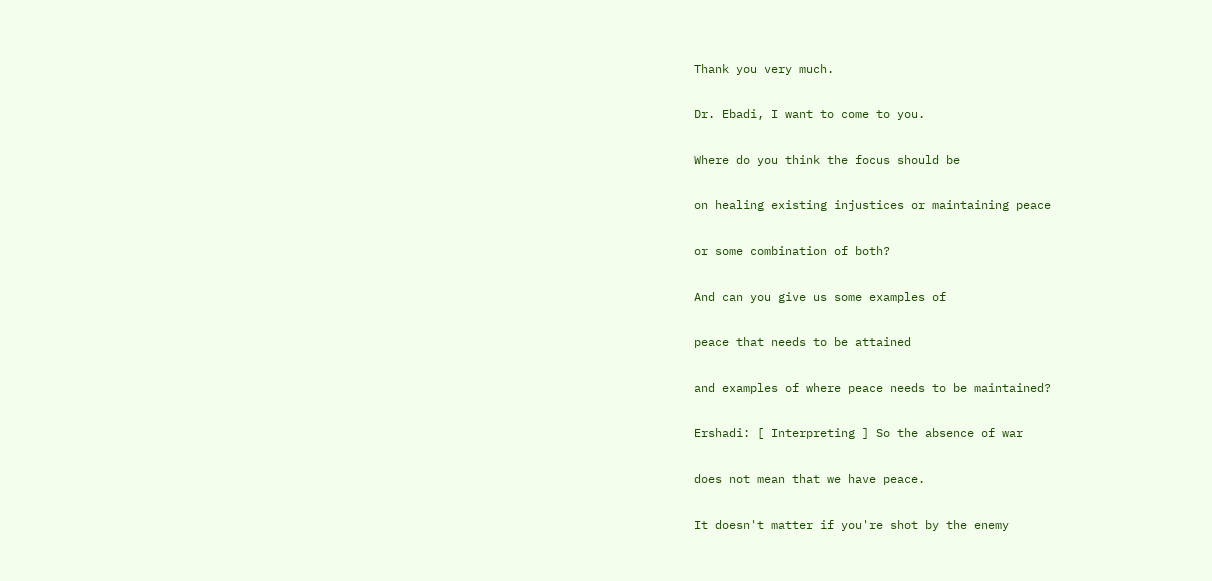Thank you very much.

Dr. Ebadi, I want to come to you.

Where do you think the focus should be

on healing existing injustices or maintaining peace

or some combination of both?

And can you give us some examples of

peace that needs to be attained

and examples of where peace needs to be maintained?

Ershadi: [ Interpreting ] So the absence of war

does not mean that we have peace.

It doesn't matter if you're shot by the enemy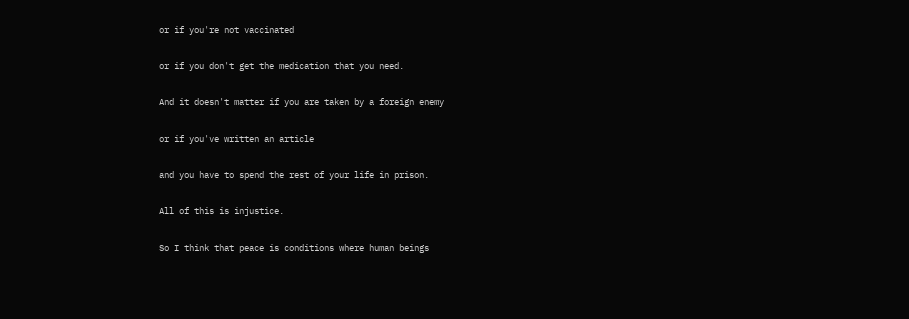or if you're not vaccinated

or if you don't get the medication that you need.

And it doesn't matter if you are taken by a foreign enemy

or if you've written an article

and you have to spend the rest of your life in prison.

All of this is injustice.

So I think that peace is conditions where human beings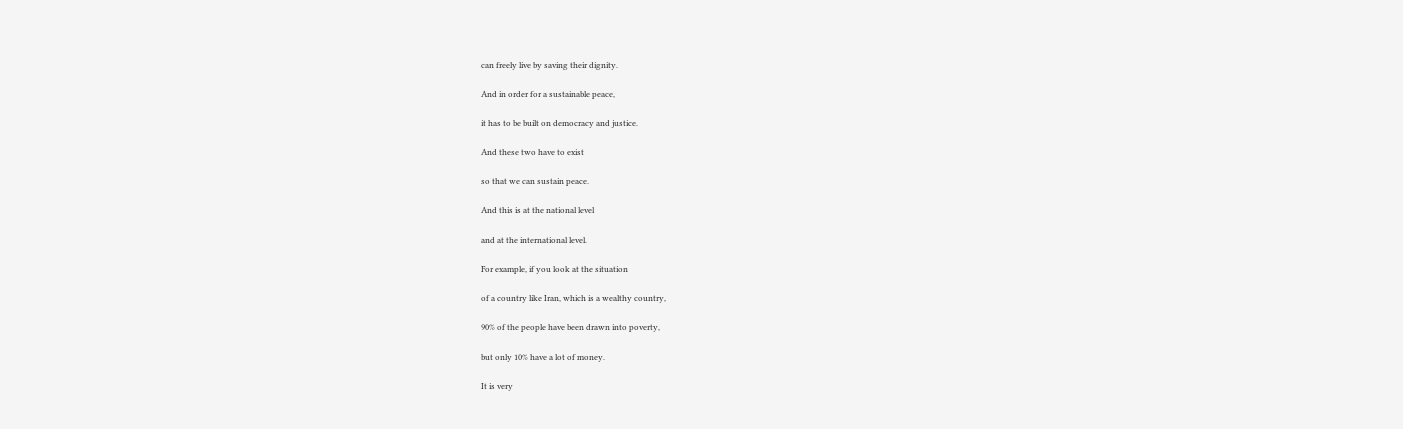can freely live by saving their dignity.

And in order for a sustainable peace,

it has to be built on democracy and justice.

And these two have to exist

so that we can sustain peace.

And this is at the national level

and at the international level.

For example, if you look at the situation

of a country like Iran, which is a wealthy country,

90% of the people have been drawn into poverty,

but only 10% have a lot of money.

It is very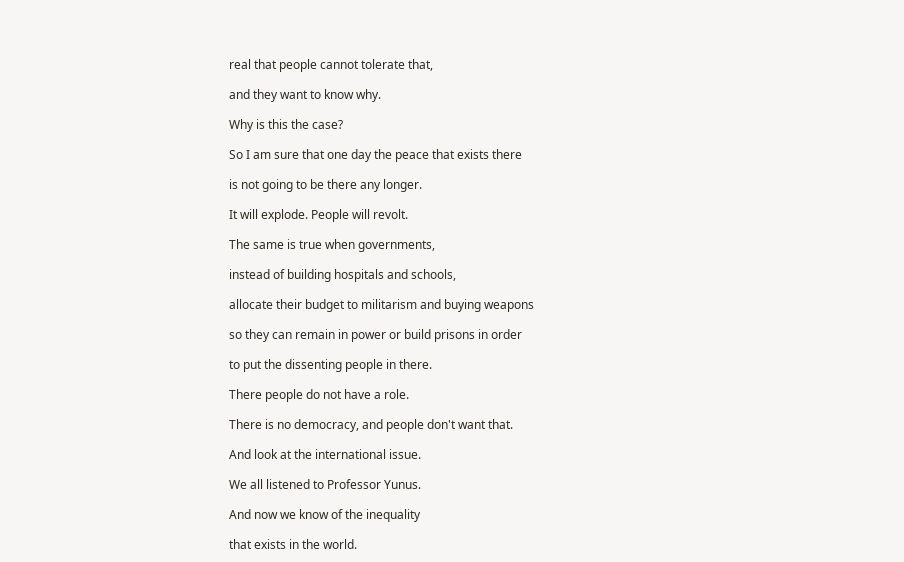real that people cannot tolerate that,

and they want to know why.

Why is this the case?

So I am sure that one day the peace that exists there

is not going to be there any longer.

It will explode. People will revolt.

The same is true when governments,

instead of building hospitals and schools,

allocate their budget to militarism and buying weapons

so they can remain in power or build prisons in order

to put the dissenting people in there.

There people do not have a role.

There is no democracy, and people don't want that.

And look at the international issue.

We all listened to Professor Yunus.

And now we know of the inequality

that exists in the world.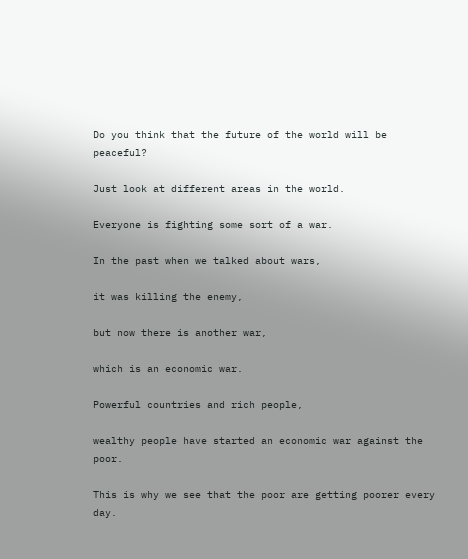Do you think that the future of the world will be peaceful?

Just look at different areas in the world.

Everyone is fighting some sort of a war.

In the past when we talked about wars,

it was killing the enemy,

but now there is another war,

which is an economic war.

Powerful countries and rich people,

wealthy people have started an economic war against the poor.

This is why we see that the poor are getting poorer every day.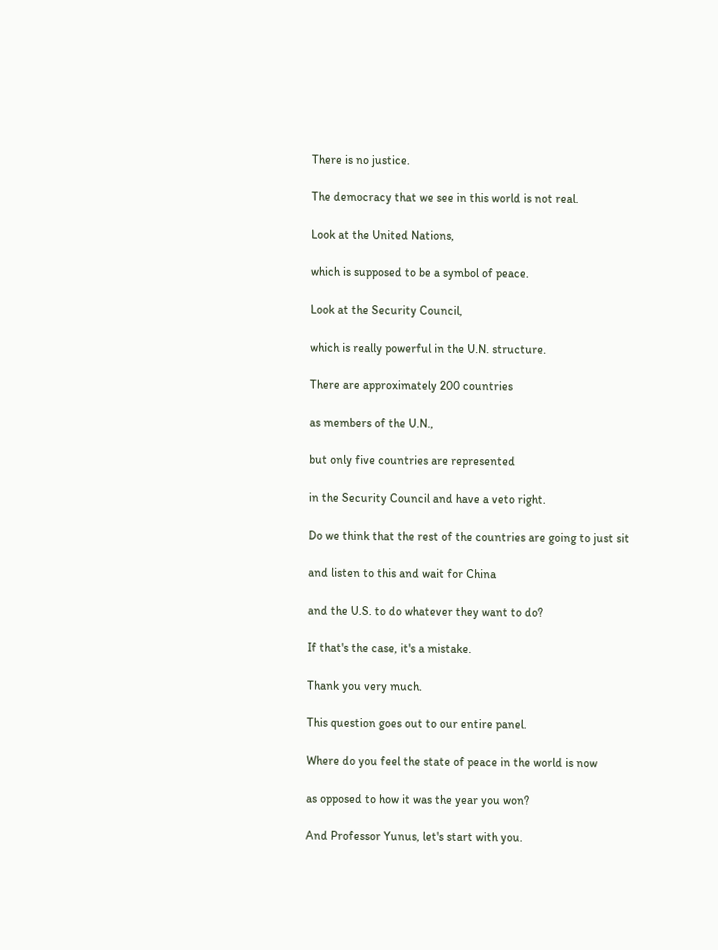There is no justice.

The democracy that we see in this world is not real.

Look at the United Nations,

which is supposed to be a symbol of peace.

Look at the Security Council,

which is really powerful in the U.N. structure.

There are approximately 200 countries

as members of the U.N.,

but only five countries are represented

in the Security Council and have a veto right.

Do we think that the rest of the countries are going to just sit

and listen to this and wait for China

and the U.S. to do whatever they want to do?

If that's the case, it's a mistake.

Thank you very much.

This question goes out to our entire panel.

Where do you feel the state of peace in the world is now

as opposed to how it was the year you won?

And Professor Yunus, let's start with you.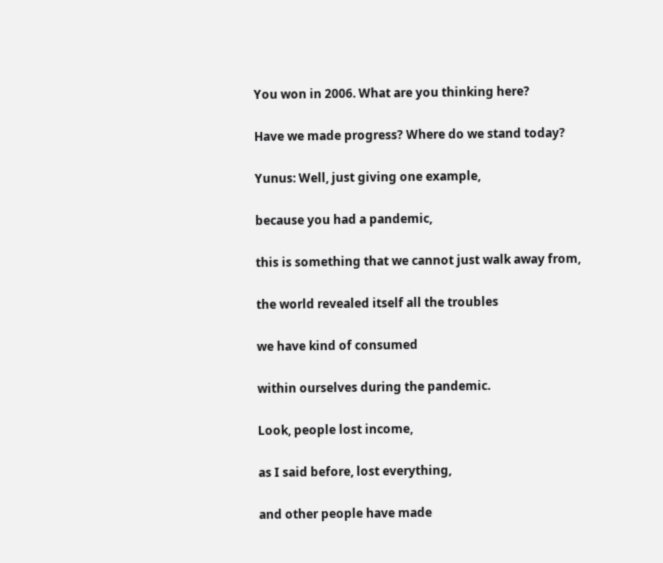You won in 2006. What are you thinking here?

Have we made progress? Where do we stand today?

Yunus: Well, just giving one example,

because you had a pandemic,

this is something that we cannot just walk away from,

the world revealed itself all the troubles

we have kind of consumed

within ourselves during the pandemic.

Look, people lost income,

as I said before, lost everything,

and other people have made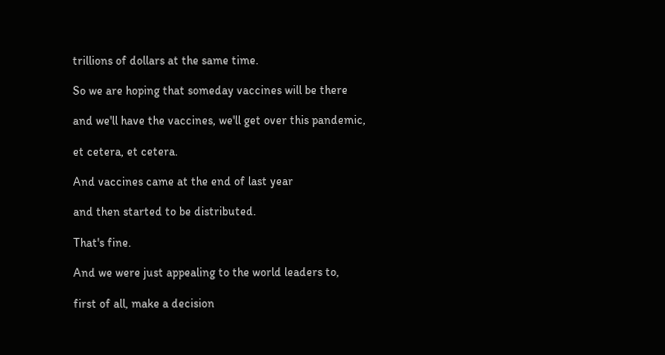trillions of dollars at the same time.

So we are hoping that someday vaccines will be there

and we'll have the vaccines, we'll get over this pandemic,

et cetera, et cetera.

And vaccines came at the end of last year

and then started to be distributed.

That's fine.

And we were just appealing to the world leaders to,

first of all, make a decision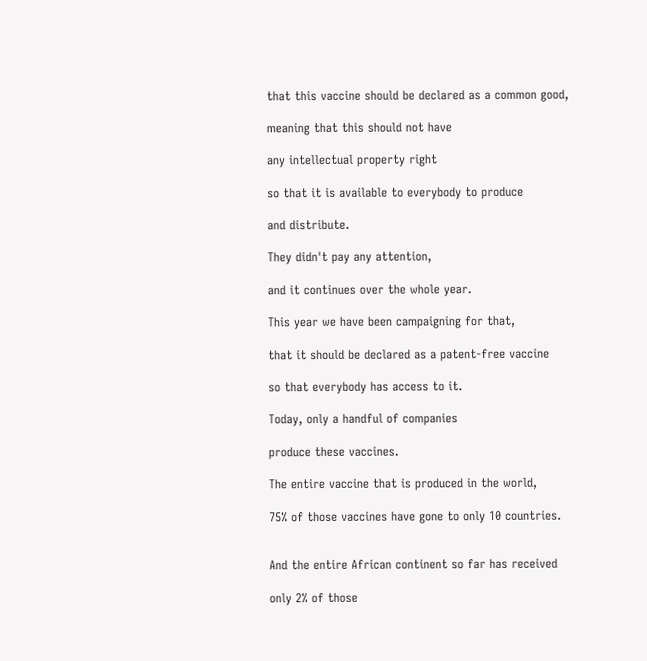that this vaccine should be declared as a common good,

meaning that this should not have

any intellectual property right

so that it is available to everybody to produce

and distribute.

They didn't pay any attention,

and it continues over the whole year.

This year we have been campaigning for that,

that it should be declared as a patent-free vaccine

so that everybody has access to it.

Today, only a handful of companies

produce these vaccines.

The entire vaccine that is produced in the world,

75% of those vaccines have gone to only 10 countries.


And the entire African continent so far has received

only 2% of those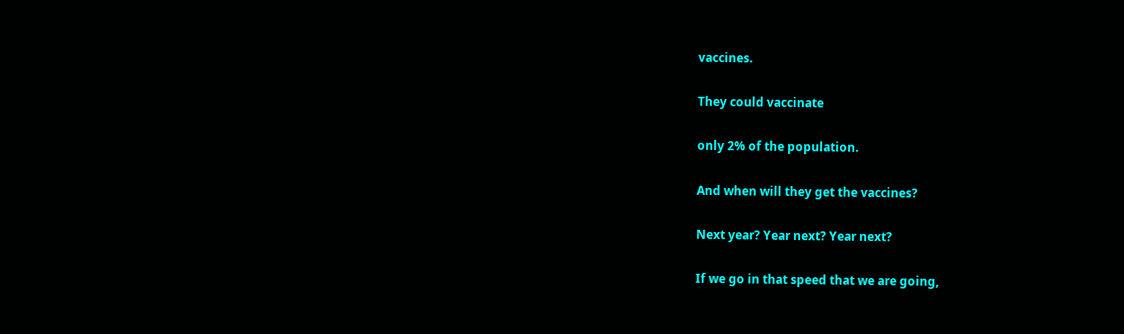vaccines.

They could vaccinate

only 2% of the population.

And when will they get the vaccines?

Next year? Year next? Year next?

If we go in that speed that we are going,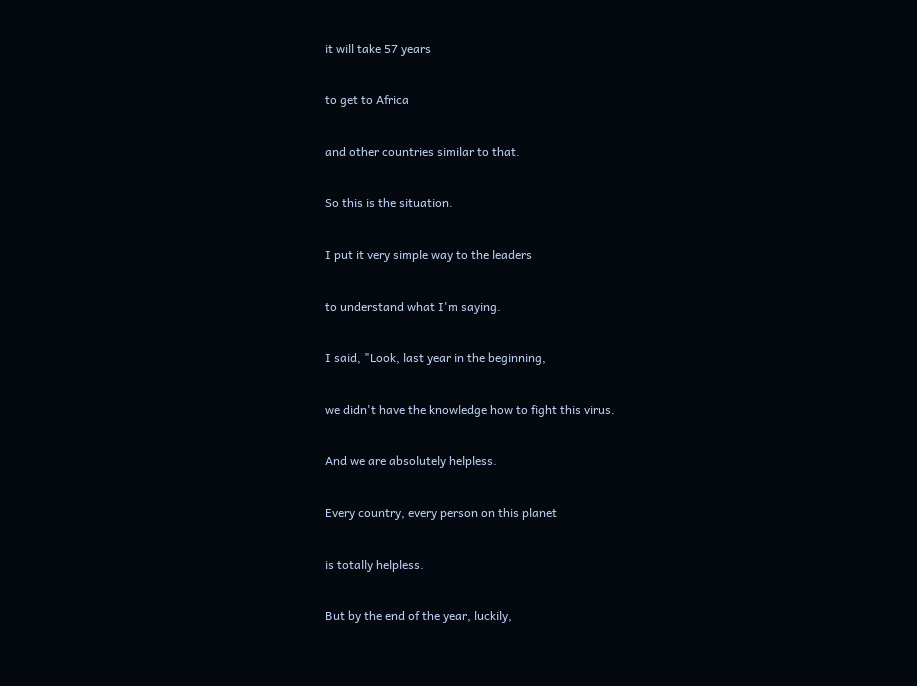it will take 57 years

to get to Africa

and other countries similar to that.

So this is the situation.

I put it very simple way to the leaders

to understand what I'm saying.

I said, "Look, last year in the beginning,

we didn't have the knowledge how to fight this virus.

And we are absolutely helpless.

Every country, every person on this planet

is totally helpless.

But by the end of the year, luckily,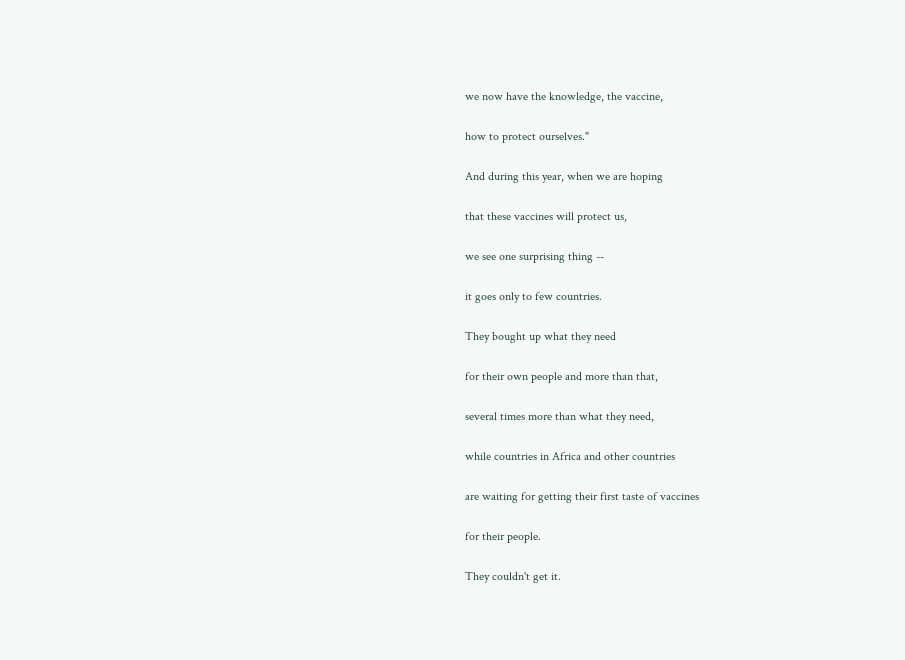we now have the knowledge, the vaccine,

how to protect ourselves."

And during this year, when we are hoping

that these vaccines will protect us,

we see one surprising thing --

it goes only to few countries.

They bought up what they need

for their own people and more than that,

several times more than what they need,

while countries in Africa and other countries

are waiting for getting their first taste of vaccines

for their people.

They couldn't get it.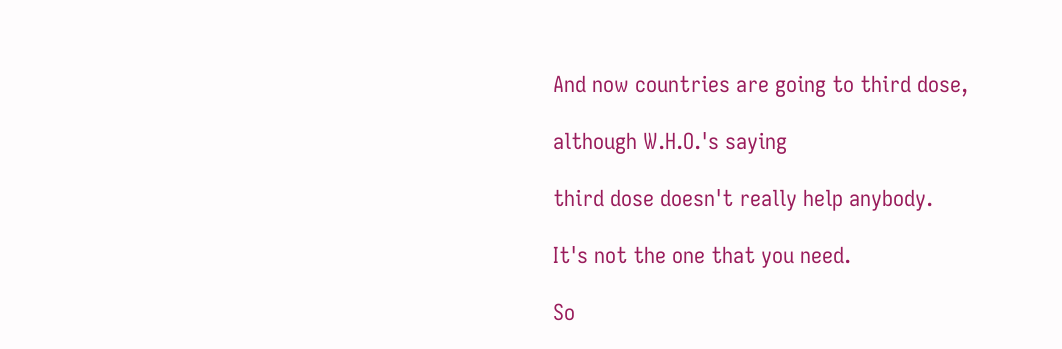And now countries are going to third dose,

although W.H.O.'s saying

third dose doesn't really help anybody.

It's not the one that you need.

So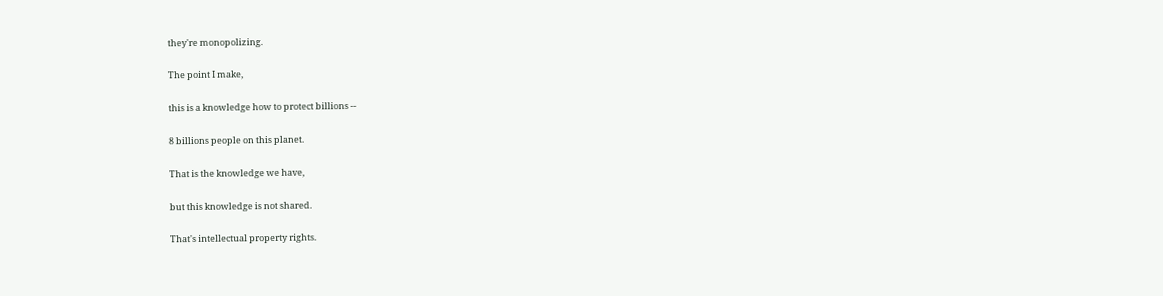they're monopolizing.

The point I make,

this is a knowledge how to protect billions --

8 billions people on this planet.

That is the knowledge we have,

but this knowledge is not shared.

That's intellectual property rights.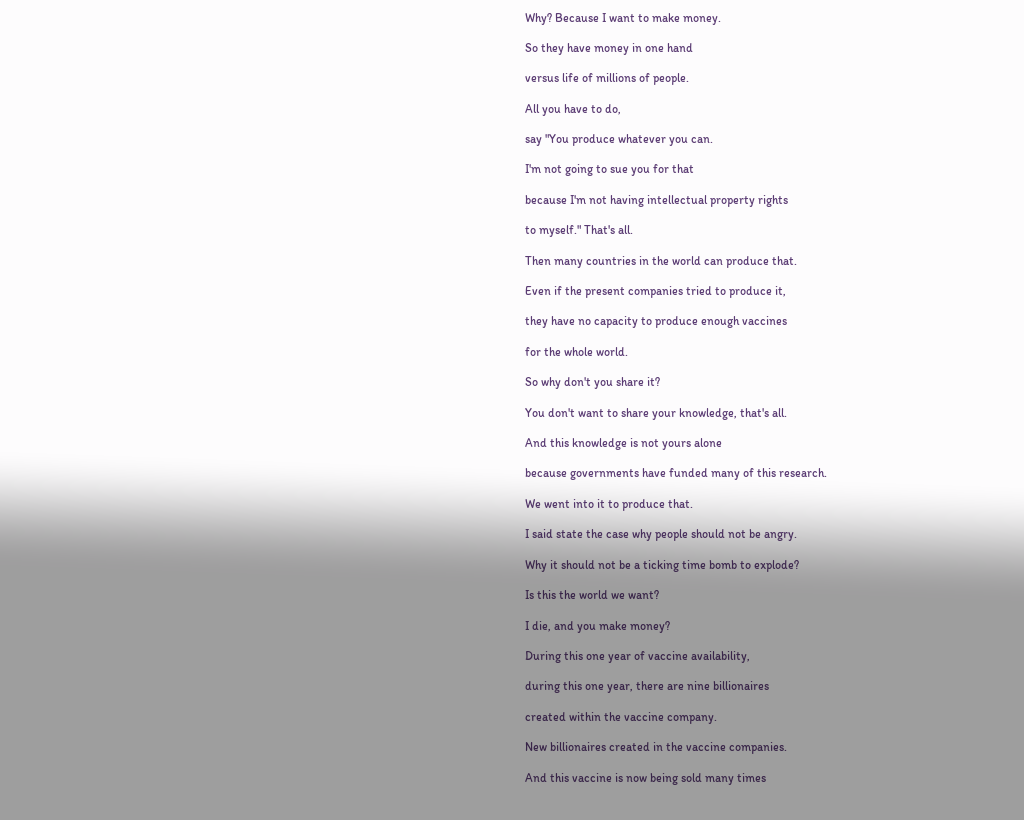Why? Because I want to make money.

So they have money in one hand

versus life of millions of people.

All you have to do,

say "You produce whatever you can.

I'm not going to sue you for that

because I'm not having intellectual property rights

to myself." That's all.

Then many countries in the world can produce that.

Even if the present companies tried to produce it,

they have no capacity to produce enough vaccines

for the whole world.

So why don't you share it?

You don't want to share your knowledge, that's all.

And this knowledge is not yours alone

because governments have funded many of this research.

We went into it to produce that.

I said state the case why people should not be angry.

Why it should not be a ticking time bomb to explode?

Is this the world we want?

I die, and you make money?

During this one year of vaccine availability,

during this one year, there are nine billionaires

created within the vaccine company.

New billionaires created in the vaccine companies.

And this vaccine is now being sold many times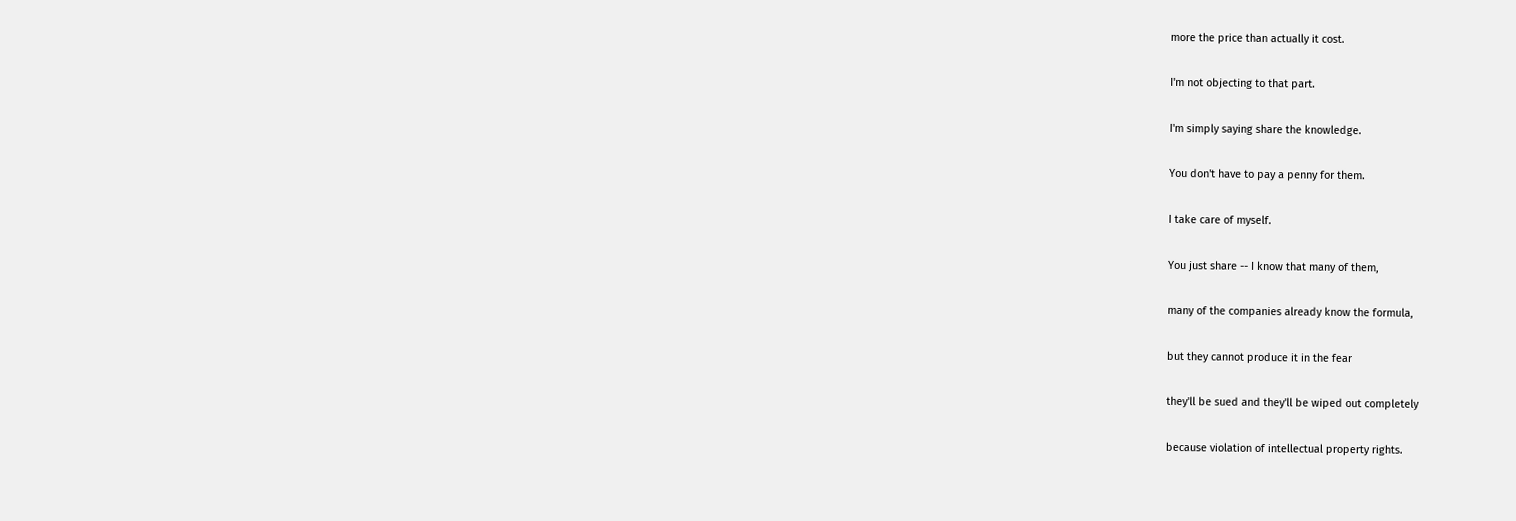more the price than actually it cost.

I'm not objecting to that part.

I'm simply saying share the knowledge.

You don't have to pay a penny for them.

I take care of myself.

You just share -- I know that many of them,

many of the companies already know the formula,

but they cannot produce it in the fear

they'll be sued and they'll be wiped out completely

because violation of intellectual property rights.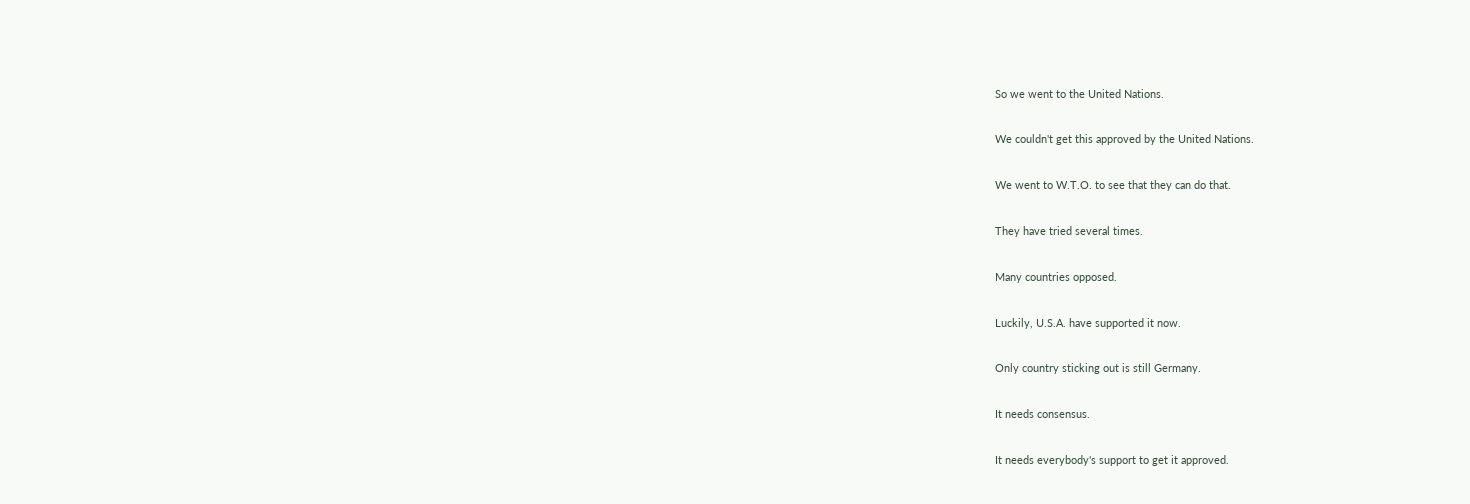So we went to the United Nations.

We couldn't get this approved by the United Nations.

We went to W.T.O. to see that they can do that.

They have tried several times.

Many countries opposed.

Luckily, U.S.A. have supported it now.

Only country sticking out is still Germany.

It needs consensus.

It needs everybody's support to get it approved.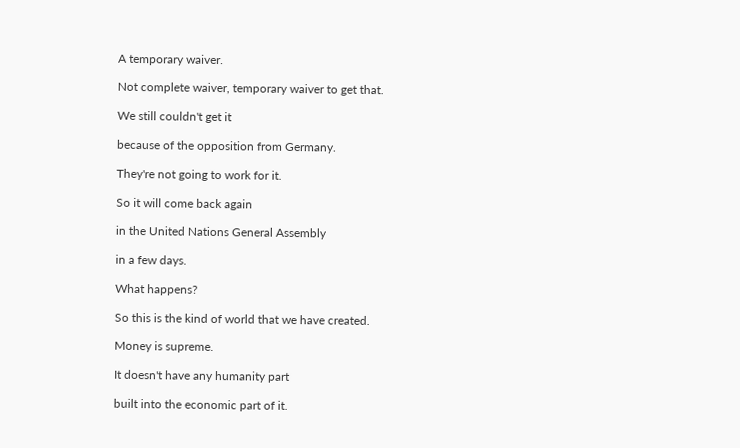A temporary waiver.

Not complete waiver, temporary waiver to get that.

We still couldn't get it

because of the opposition from Germany.

They're not going to work for it.

So it will come back again

in the United Nations General Assembly

in a few days.

What happens?

So this is the kind of world that we have created.

Money is supreme.

It doesn't have any humanity part

built into the economic part of it.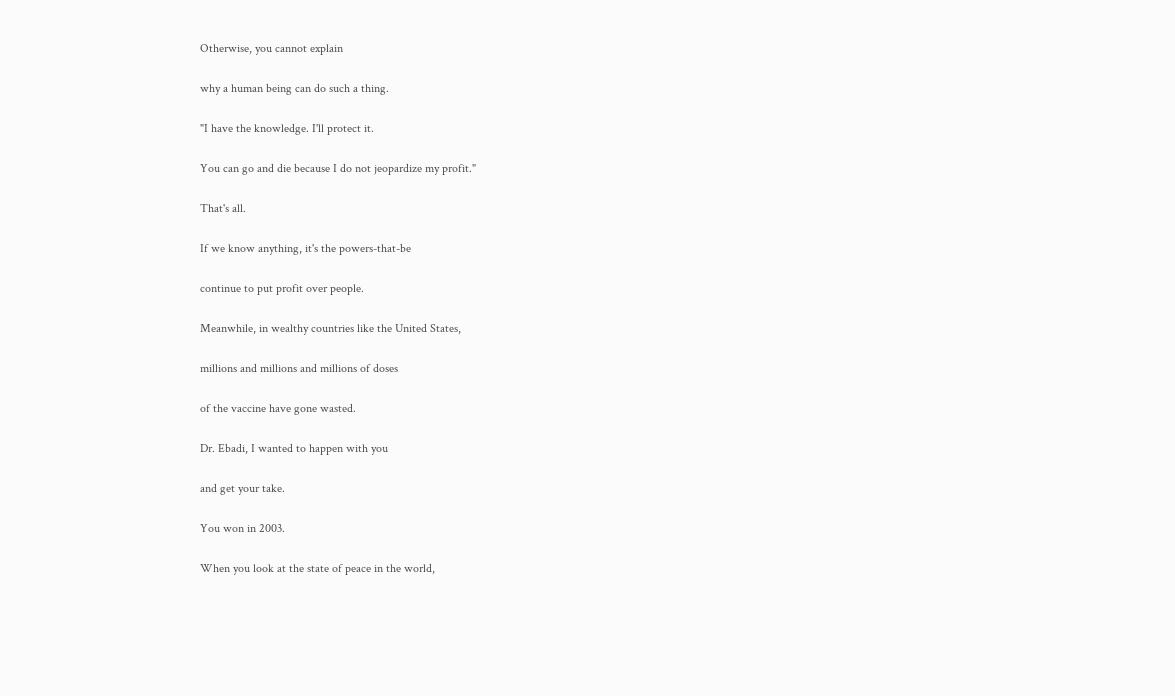Otherwise, you cannot explain

why a human being can do such a thing.

"I have the knowledge. I'll protect it.

You can go and die because I do not jeopardize my profit."

That's all.

If we know anything, it's the powers-that-be

continue to put profit over people.

Meanwhile, in wealthy countries like the United States,

millions and millions and millions of doses

of the vaccine have gone wasted.

Dr. Ebadi, I wanted to happen with you

and get your take.

You won in 2003.

When you look at the state of peace in the world,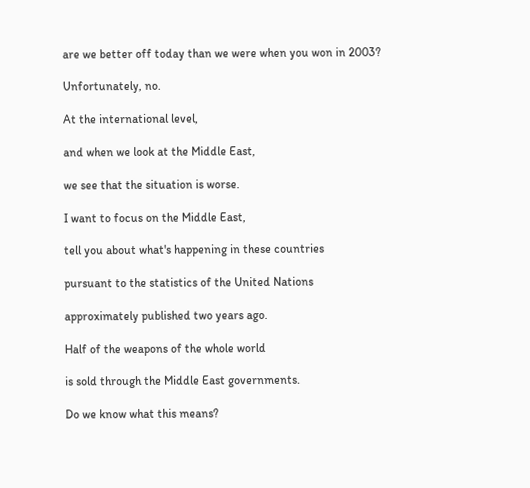are we better off today than we were when you won in 2003?

Unfortunately, no.

At the international level,

and when we look at the Middle East,

we see that the situation is worse.

I want to focus on the Middle East,

tell you about what's happening in these countries

pursuant to the statistics of the United Nations

approximately published two years ago.

Half of the weapons of the whole world

is sold through the Middle East governments.

Do we know what this means?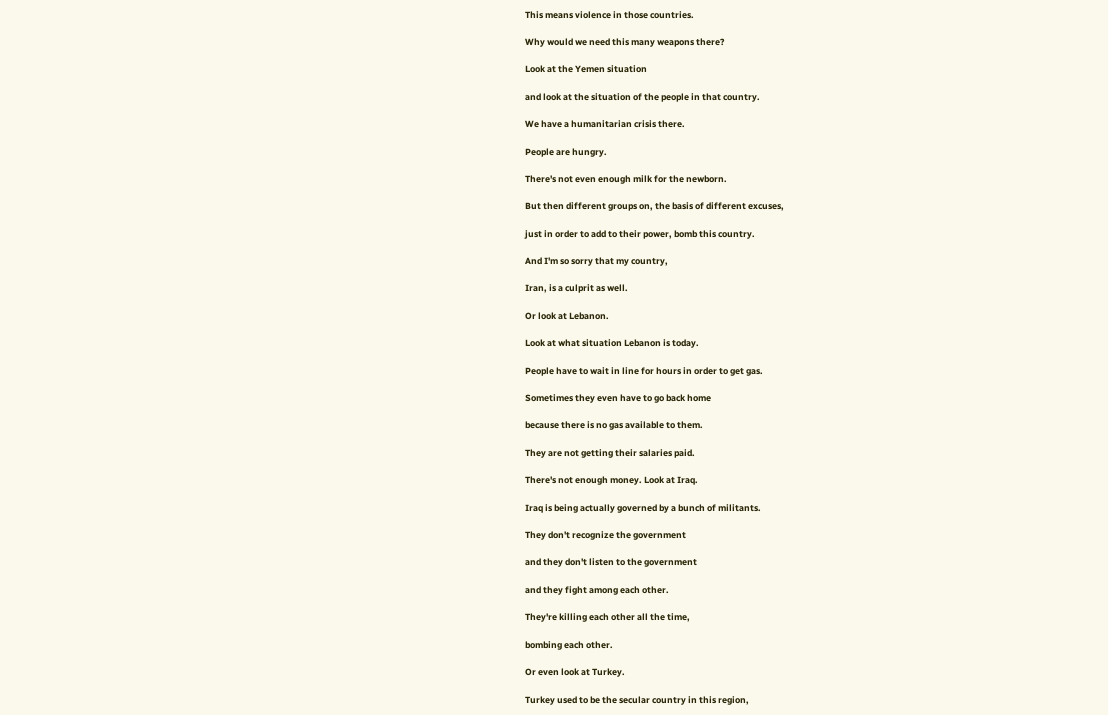This means violence in those countries.

Why would we need this many weapons there?

Look at the Yemen situation

and look at the situation of the people in that country.

We have a humanitarian crisis there.

People are hungry.

There's not even enough milk for the newborn.

But then different groups on, the basis of different excuses,

just in order to add to their power, bomb this country.

And I'm so sorry that my country,

Iran, is a culprit as well.

Or look at Lebanon.

Look at what situation Lebanon is today.

People have to wait in line for hours in order to get gas.

Sometimes they even have to go back home

because there is no gas available to them.

They are not getting their salaries paid.

There's not enough money. Look at Iraq.

Iraq is being actually governed by a bunch of militants.

They don't recognize the government

and they don't listen to the government

and they fight among each other.

They're killing each other all the time,

bombing each other.

Or even look at Turkey.

Turkey used to be the secular country in this region,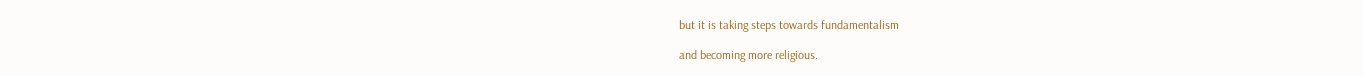but it is taking steps towards fundamentalism

and becoming more religious.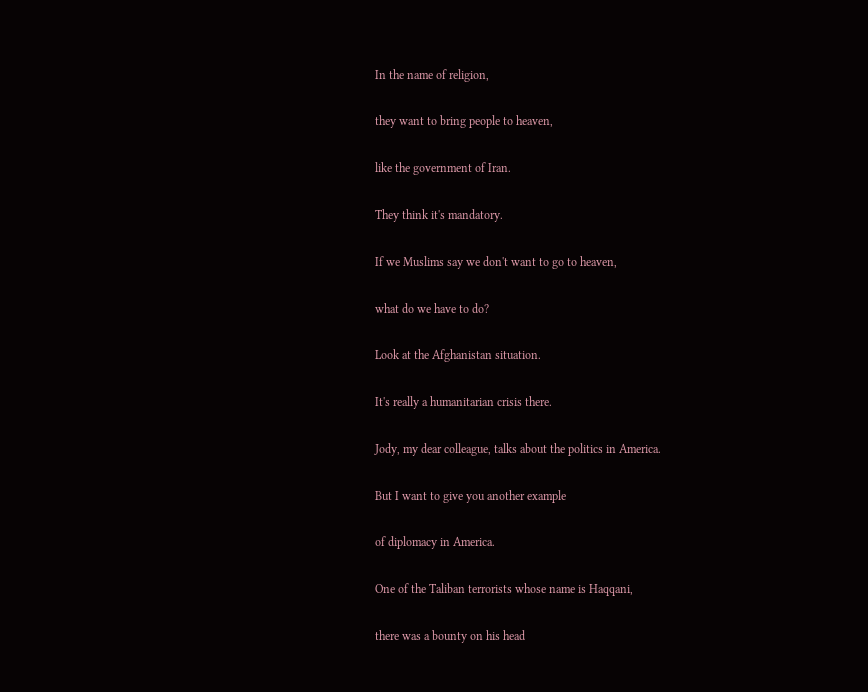In the name of religion,

they want to bring people to heaven,

like the government of Iran.

They think it's mandatory.

If we Muslims say we don't want to go to heaven,

what do we have to do?

Look at the Afghanistan situation.

It's really a humanitarian crisis there.

Jody, my dear colleague, talks about the politics in America.

But I want to give you another example

of diplomacy in America.

One of the Taliban terrorists whose name is Haqqani,

there was a bounty on his head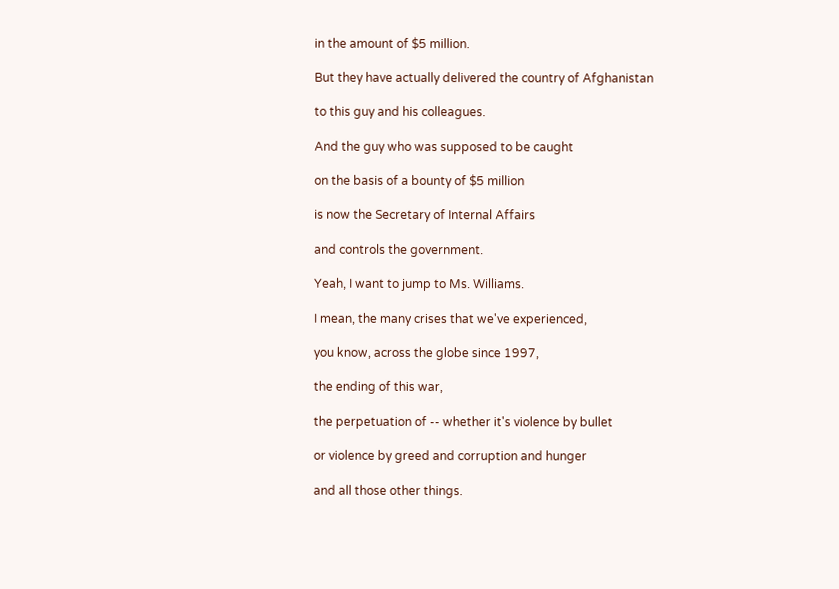in the amount of $5 million.

But they have actually delivered the country of Afghanistan

to this guy and his colleagues.

And the guy who was supposed to be caught

on the basis of a bounty of $5 million

is now the Secretary of Internal Affairs

and controls the government.

Yeah, I want to jump to Ms. Williams.

I mean, the many crises that we've experienced,

you know, across the globe since 1997,

the ending of this war,

the perpetuation of -- whether it's violence by bullet

or violence by greed and corruption and hunger

and all those other things.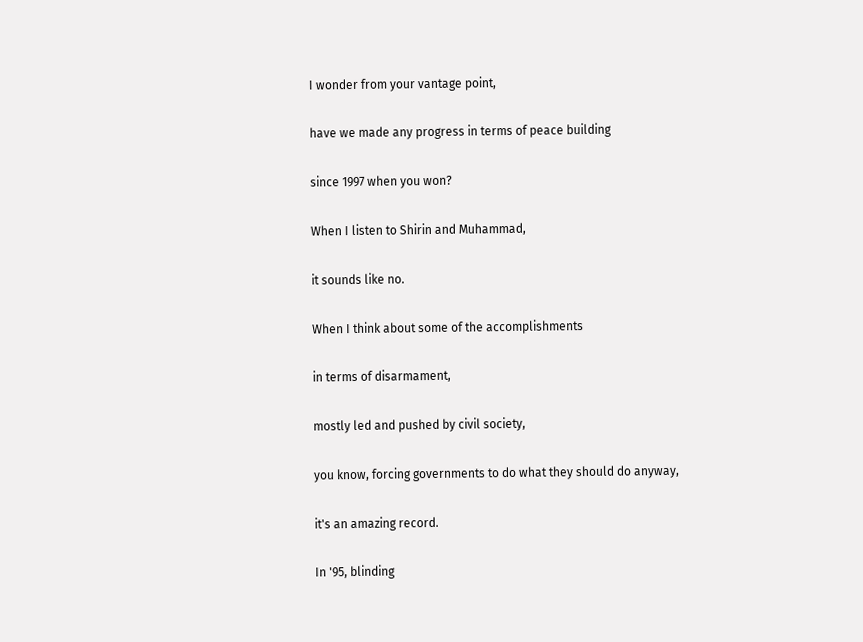I wonder from your vantage point,

have we made any progress in terms of peace building

since 1997 when you won?

When I listen to Shirin and Muhammad,

it sounds like no.

When I think about some of the accomplishments

in terms of disarmament,

mostly led and pushed by civil society,

you know, forcing governments to do what they should do anyway,

it's an amazing record.

In '95, blinding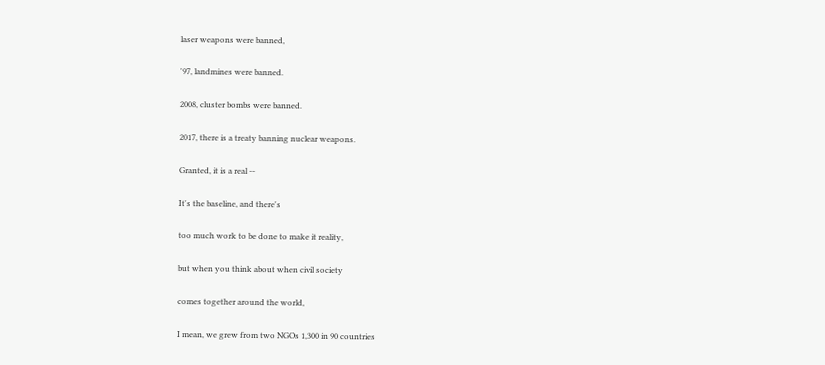laser weapons were banned,

'97, landmines were banned.

2008, cluster bombs were banned.

2017, there is a treaty banning nuclear weapons.

Granted, it is a real --

It's the baseline, and there's

too much work to be done to make it reality,

but when you think about when civil society

comes together around the world,

I mean, we grew from two NGOs 1,300 in 90 countries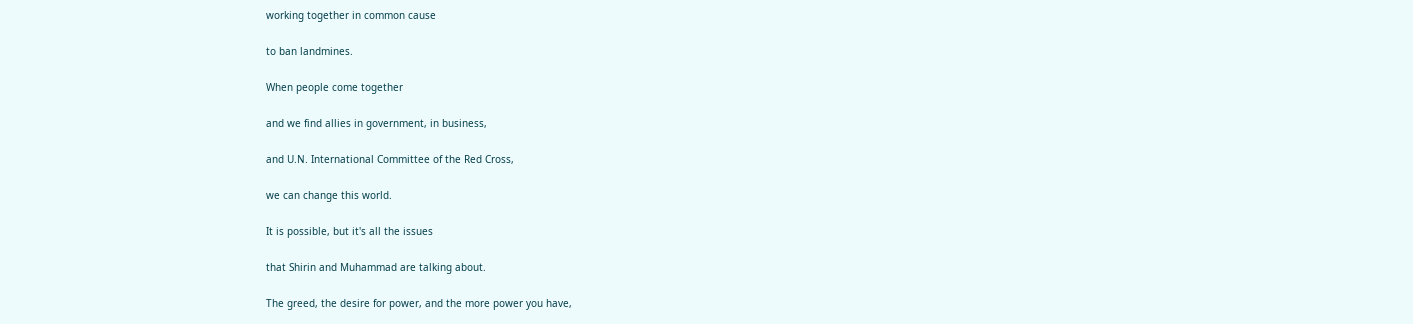working together in common cause

to ban landmines.

When people come together

and we find allies in government, in business,

and U.N. International Committee of the Red Cross,

we can change this world.

It is possible, but it's all the issues

that Shirin and Muhammad are talking about.

The greed, the desire for power, and the more power you have,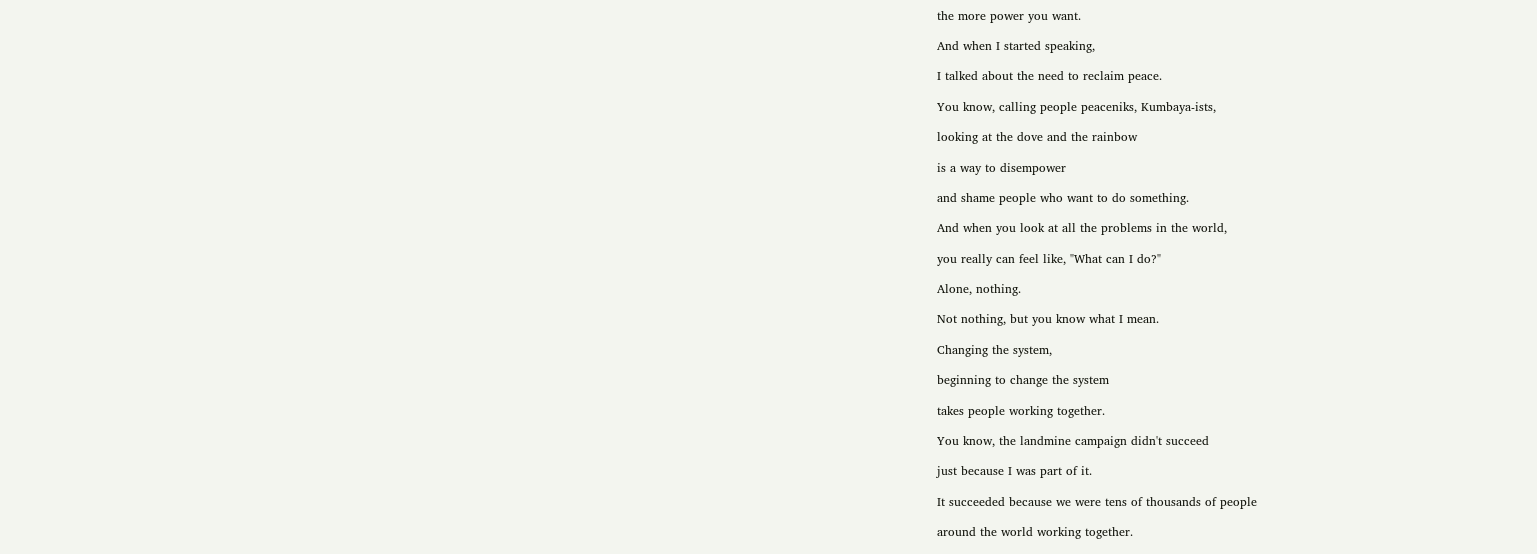the more power you want.

And when I started speaking,

I talked about the need to reclaim peace.

You know, calling people peaceniks, Kumbaya-ists,

looking at the dove and the rainbow

is a way to disempower

and shame people who want to do something.

And when you look at all the problems in the world,

you really can feel like, "What can I do?"

Alone, nothing.

Not nothing, but you know what I mean.

Changing the system,

beginning to change the system

takes people working together.

You know, the landmine campaign didn't succeed

just because I was part of it.

It succeeded because we were tens of thousands of people

around the world working together.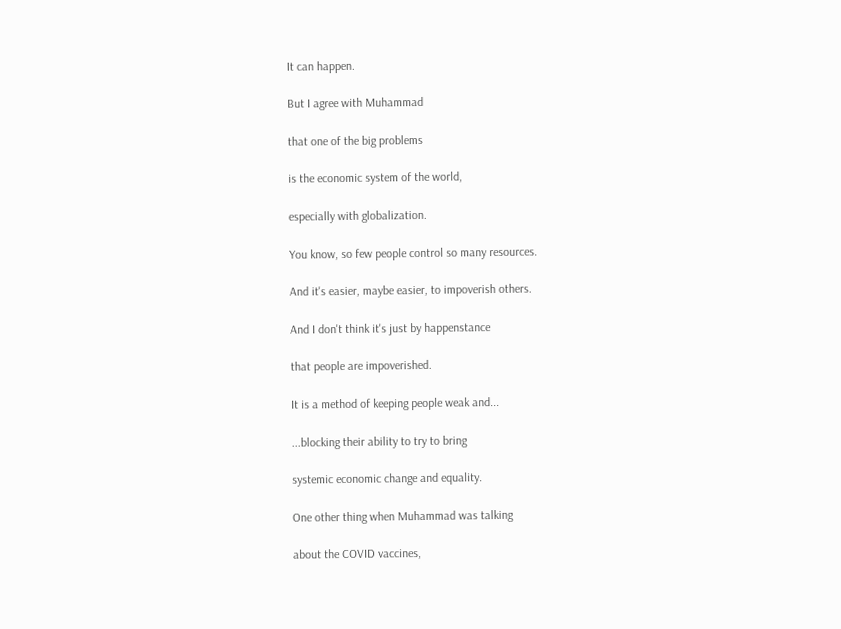It can happen.

But I agree with Muhammad

that one of the big problems

is the economic system of the world,

especially with globalization.

You know, so few people control so many resources.

And it's easier, maybe easier, to impoverish others.

And I don't think it's just by happenstance

that people are impoverished.

It is a method of keeping people weak and...

...blocking their ability to try to bring

systemic economic change and equality.

One other thing when Muhammad was talking

about the COVID vaccines,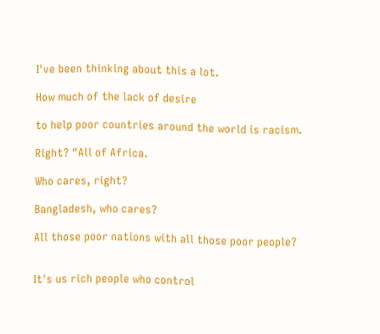I've been thinking about this a lot.

How much of the lack of desire

to help poor countries around the world is racism.

Right? "All of Africa.

Who cares, right?

Bangladesh, who cares?

All those poor nations with all those poor people?


It's us rich people who control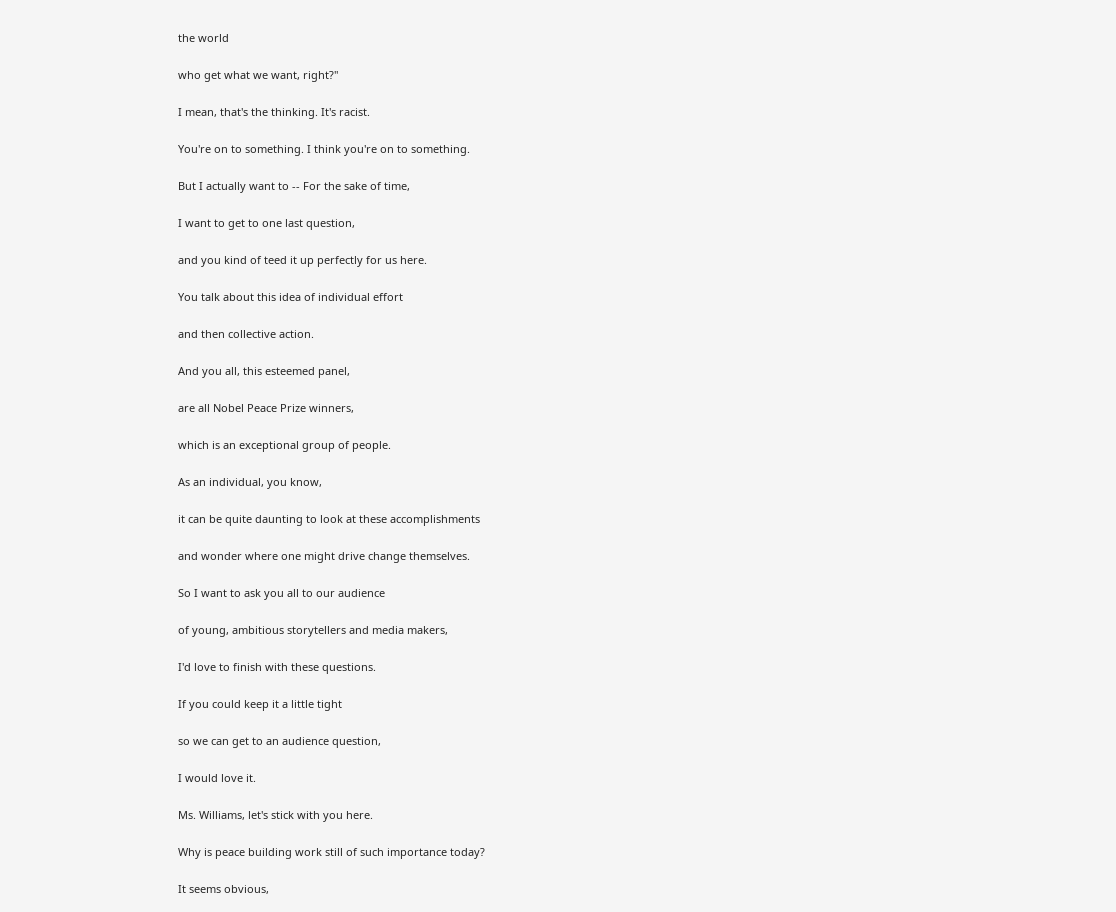the world

who get what we want, right?"

I mean, that's the thinking. It's racist.

You're on to something. I think you're on to something.

But I actually want to -- For the sake of time,

I want to get to one last question,

and you kind of teed it up perfectly for us here.

You talk about this idea of individual effort

and then collective action.

And you all, this esteemed panel,

are all Nobel Peace Prize winners,

which is an exceptional group of people.

As an individual, you know,

it can be quite daunting to look at these accomplishments

and wonder where one might drive change themselves.

So I want to ask you all to our audience

of young, ambitious storytellers and media makers,

I'd love to finish with these questions.

If you could keep it a little tight

so we can get to an audience question,

I would love it.

Ms. Williams, let's stick with you here.

Why is peace building work still of such importance today?

It seems obvious,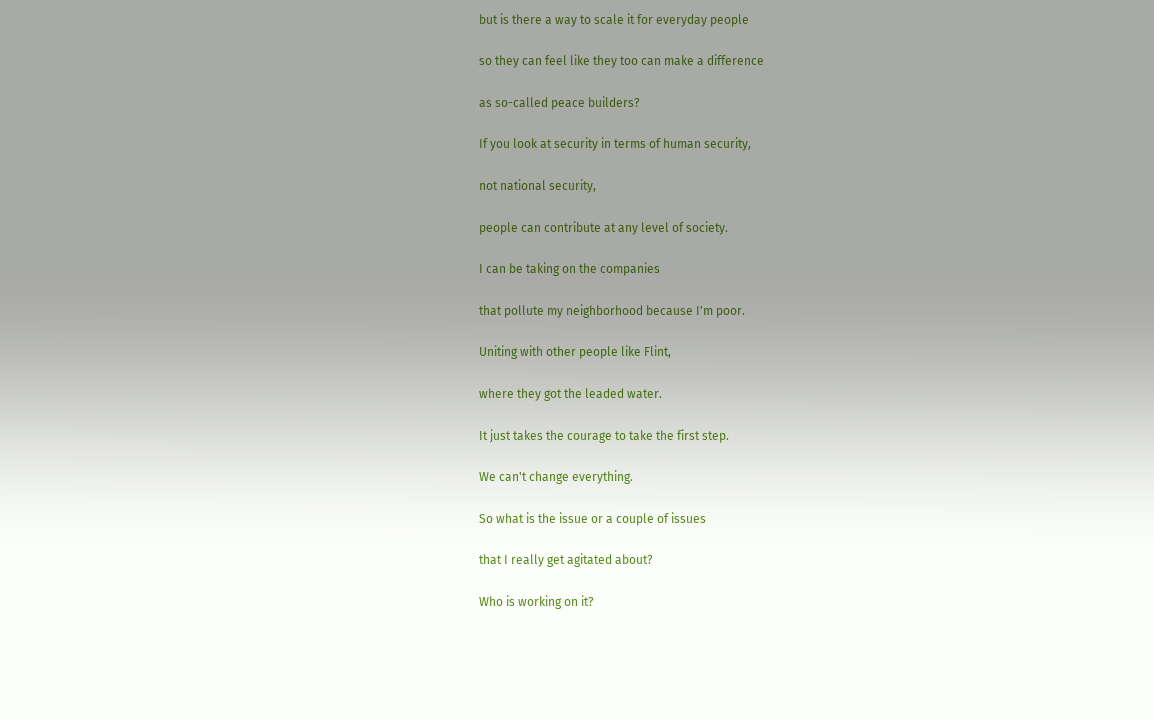but is there a way to scale it for everyday people

so they can feel like they too can make a difference

as so-called peace builders?

If you look at security in terms of human security,

not national security,

people can contribute at any level of society.

I can be taking on the companies

that pollute my neighborhood because I'm poor.

Uniting with other people like Flint,

where they got the leaded water.

It just takes the courage to take the first step.

We can't change everything.

So what is the issue or a couple of issues

that I really get agitated about?

Who is working on it?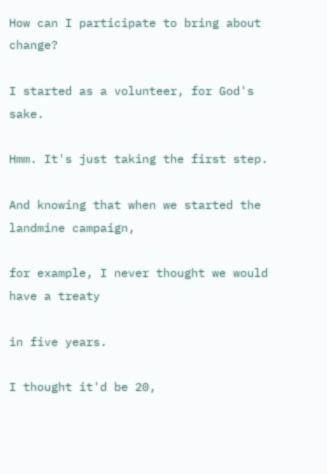How can I participate to bring about change?

I started as a volunteer, for God's sake.

Hmm. It's just taking the first step.

And knowing that when we started the landmine campaign,

for example, I never thought we would have a treaty

in five years.

I thought it'd be 20,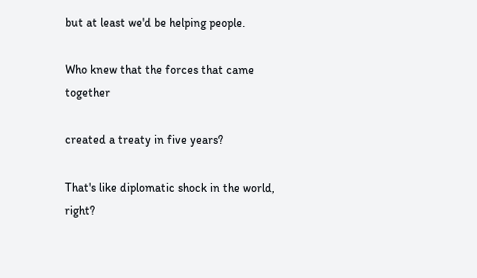but at least we'd be helping people.

Who knew that the forces that came together

created a treaty in five years?

That's like diplomatic shock in the world, right?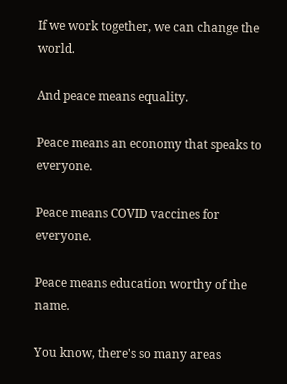If we work together, we can change the world.

And peace means equality.

Peace means an economy that speaks to everyone.

Peace means COVID vaccines for everyone.

Peace means education worthy of the name.

You know, there's so many areas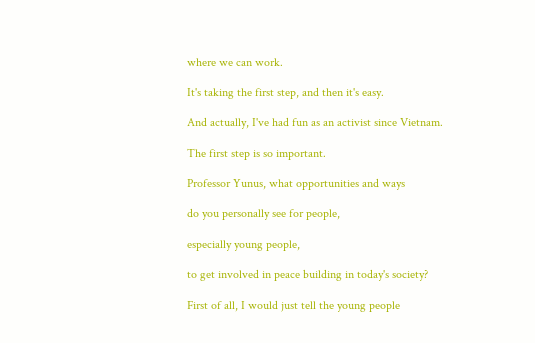where we can work.

It's taking the first step, and then it's easy.

And actually, I've had fun as an activist since Vietnam.

The first step is so important.

Professor Yunus, what opportunities and ways

do you personally see for people,

especially young people,

to get involved in peace building in today's society?

First of all, I would just tell the young people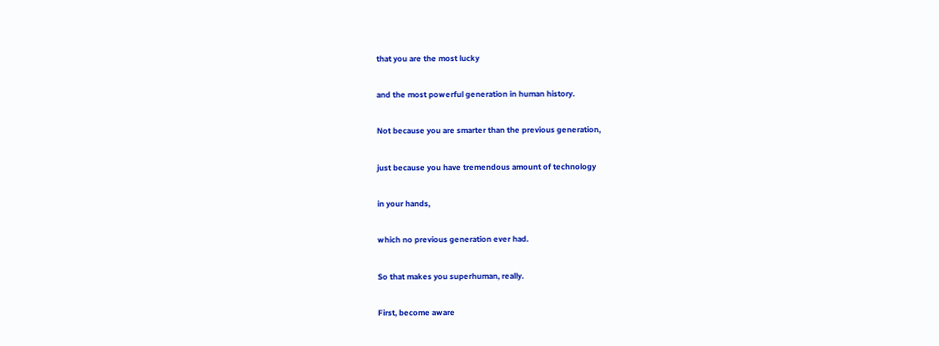that you are the most lucky

and the most powerful generation in human history.

Not because you are smarter than the previous generation,

just because you have tremendous amount of technology

in your hands,

which no previous generation ever had.

So that makes you superhuman, really.

First, become aware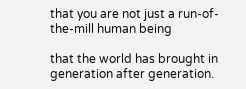that you are not just a run-of-the-mill human being

that the world has brought in generation after generation.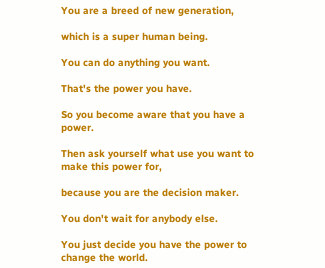You are a breed of new generation,

which is a super human being.

You can do anything you want.

That's the power you have.

So you become aware that you have a power.

Then ask yourself what use you want to make this power for,

because you are the decision maker.

You don't wait for anybody else.

You just decide you have the power to change the world.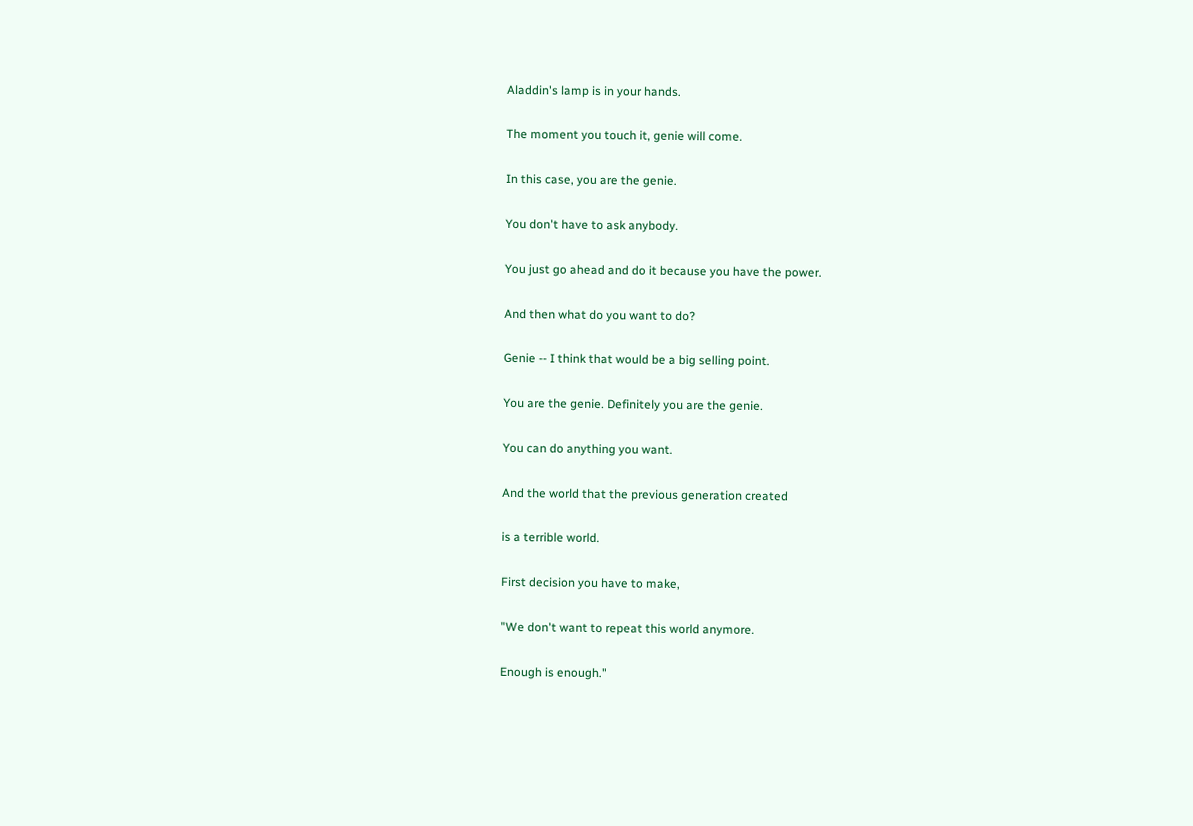Aladdin's lamp is in your hands.

The moment you touch it, genie will come.

In this case, you are the genie.

You don't have to ask anybody.

You just go ahead and do it because you have the power.

And then what do you want to do?

Genie -- I think that would be a big selling point.

You are the genie. Definitely you are the genie.

You can do anything you want.

And the world that the previous generation created

is a terrible world.

First decision you have to make,

"We don't want to repeat this world anymore.

Enough is enough."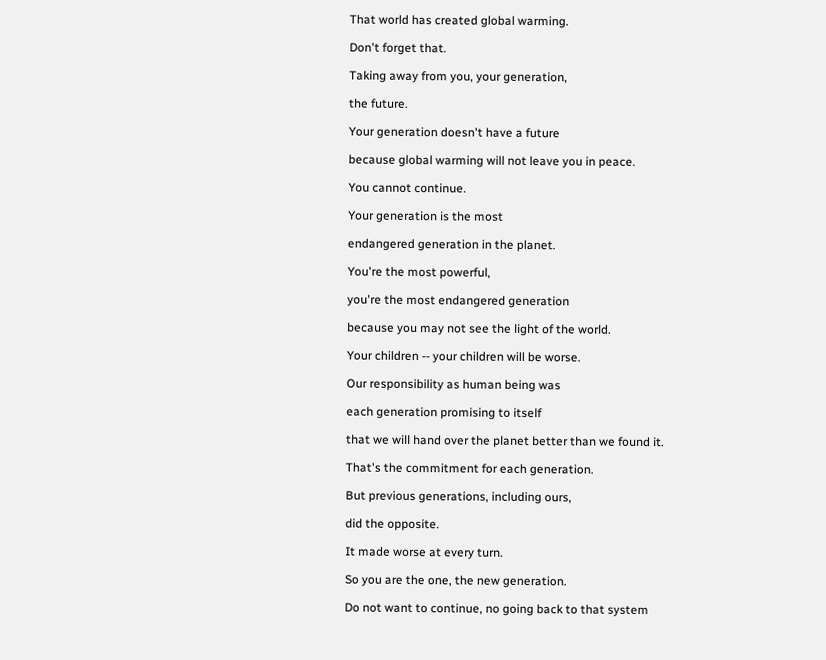That world has created global warming.

Don't forget that.

Taking away from you, your generation,

the future.

Your generation doesn't have a future

because global warming will not leave you in peace.

You cannot continue.

Your generation is the most

endangered generation in the planet.

You're the most powerful,

you're the most endangered generation

because you may not see the light of the world.

Your children -- your children will be worse.

Our responsibility as human being was

each generation promising to itself

that we will hand over the planet better than we found it.

That's the commitment for each generation.

But previous generations, including ours,

did the opposite.

It made worse at every turn.

So you are the one, the new generation.

Do not want to continue, no going back to that system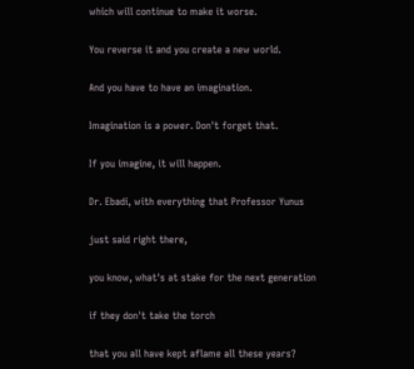which will continue to make it worse.

You reverse it and you create a new world.

And you have to have an imagination.

Imagination is a power. Don't forget that.

If you imagine, it will happen.

Dr. Ebadi, with everything that Professor Yunus

just said right there,

you know, what's at stake for the next generation

if they don't take the torch

that you all have kept aflame all these years?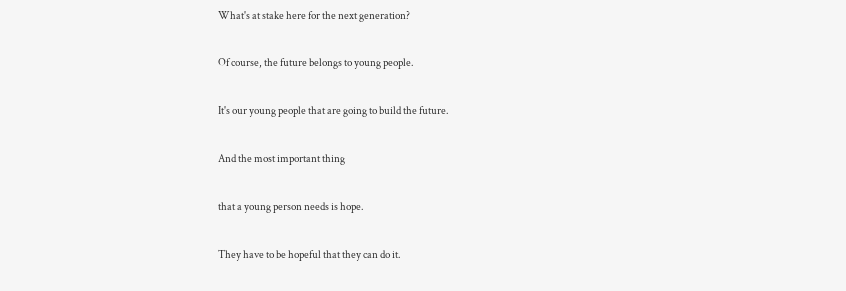What's at stake here for the next generation?

Of course, the future belongs to young people.

It's our young people that are going to build the future.

And the most important thing

that a young person needs is hope.

They have to be hopeful that they can do it.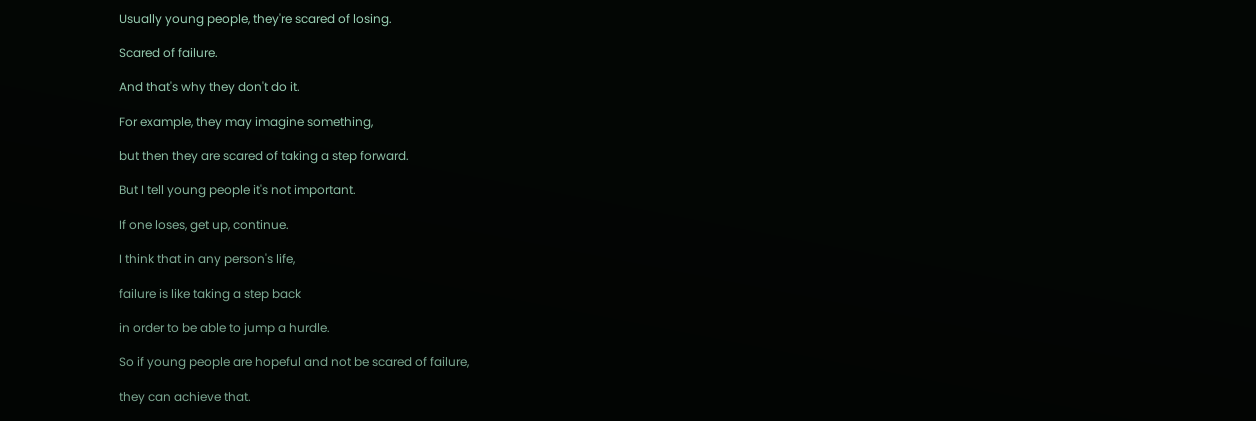Usually young people, they're scared of losing.

Scared of failure.

And that's why they don't do it.

For example, they may imagine something,

but then they are scared of taking a step forward.

But I tell young people it's not important.

If one loses, get up, continue.

I think that in any person's life,

failure is like taking a step back

in order to be able to jump a hurdle.

So if young people are hopeful and not be scared of failure,

they can achieve that.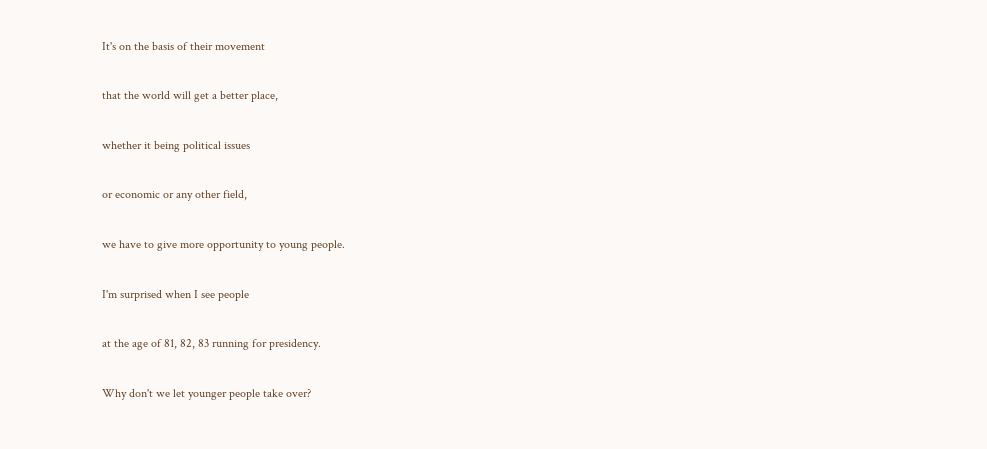It's on the basis of their movement

that the world will get a better place,

whether it being political issues

or economic or any other field,

we have to give more opportunity to young people.

I'm surprised when I see people

at the age of 81, 82, 83 running for presidency.

Why don't we let younger people take over?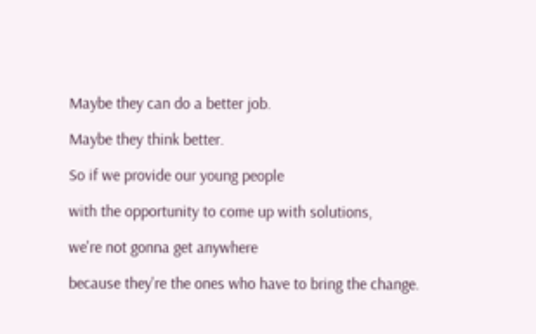Maybe they can do a better job.

Maybe they think better.

So if we provide our young people

with the opportunity to come up with solutions,

we're not gonna get anywhere

because they're the ones who have to bring the change.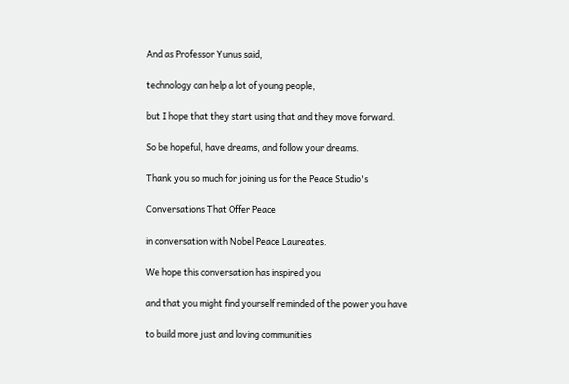And as Professor Yunus said,

technology can help a lot of young people,

but I hope that they start using that and they move forward.

So be hopeful, have dreams, and follow your dreams.

Thank you so much for joining us for the Peace Studio's

Conversations That Offer Peace

in conversation with Nobel Peace Laureates.

We hope this conversation has inspired you

and that you might find yourself reminded of the power you have

to build more just and loving communities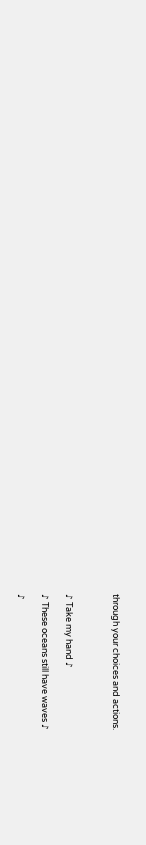through your choices and actions.



♪ Take my hand ♪

♪ These oceans still have waves ♪

♪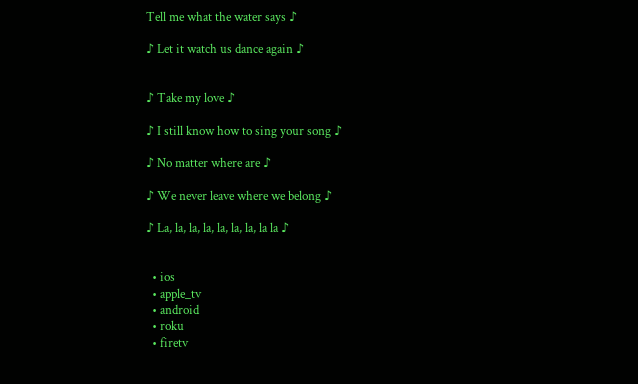Tell me what the water says ♪

♪ Let it watch us dance again ♪


♪ Take my love ♪

♪ I still know how to sing your song ♪

♪ No matter where are ♪

♪ We never leave where we belong ♪

♪ La, la, la, la, la, la, la, la la ♪


  • ios
  • apple_tv
  • android
  • roku
  • firetv